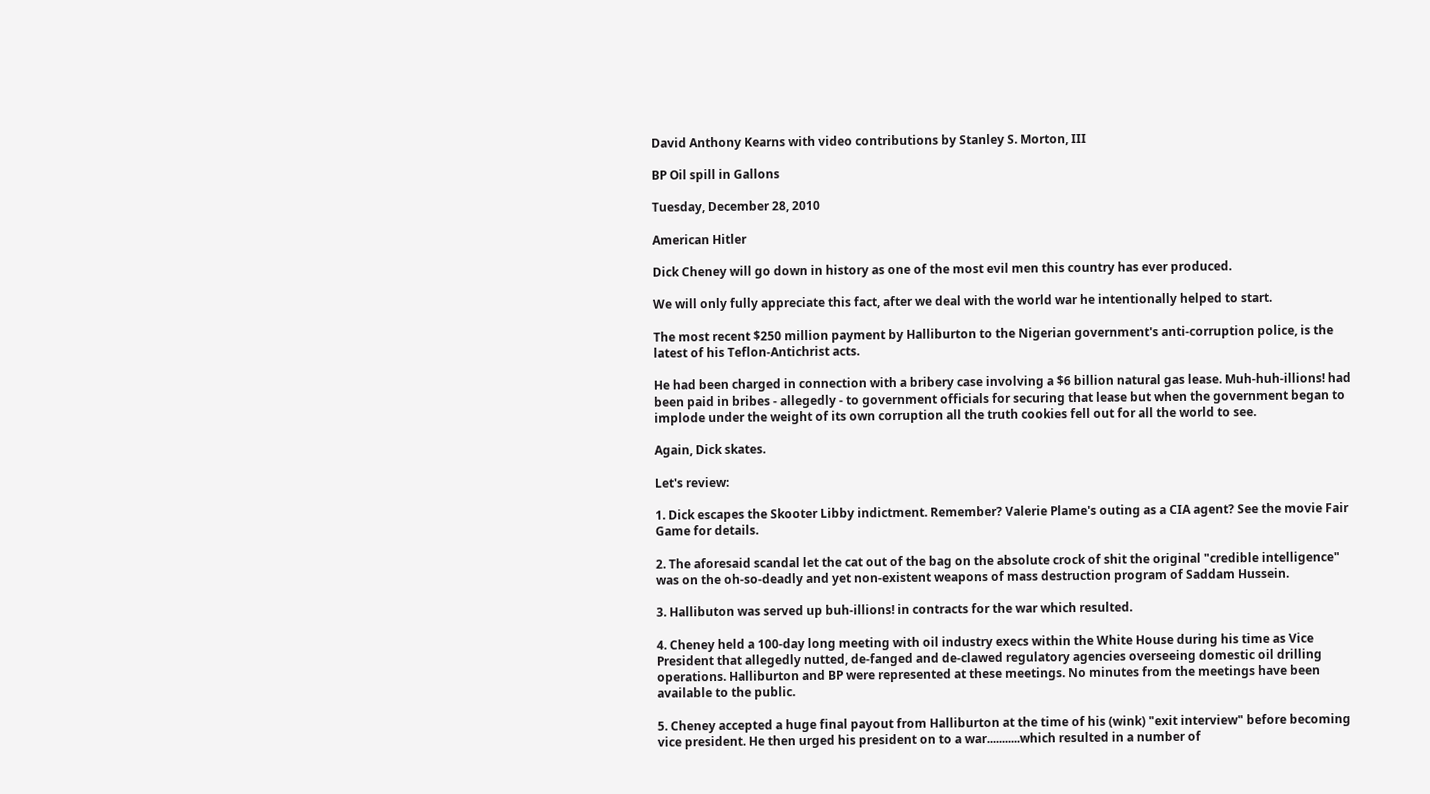David Anthony Kearns with video contributions by Stanley S. Morton, III

BP Oil spill in Gallons

Tuesday, December 28, 2010

American Hitler

Dick Cheney will go down in history as one of the most evil men this country has ever produced.

We will only fully appreciate this fact, after we deal with the world war he intentionally helped to start.

The most recent $250 million payment by Halliburton to the Nigerian government's anti-corruption police, is the latest of his Teflon-Antichrist acts.

He had been charged in connection with a bribery case involving a $6 billion natural gas lease. Muh-huh-illions! had been paid in bribes - allegedly - to government officials for securing that lease but when the government began to implode under the weight of its own corruption all the truth cookies fell out for all the world to see.

Again, Dick skates.

Let's review:

1. Dick escapes the Skooter Libby indictment. Remember? Valerie Plame's outing as a CIA agent? See the movie Fair Game for details.

2. The aforesaid scandal let the cat out of the bag on the absolute crock of shit the original "credible intelligence" was on the oh-so-deadly and yet non-existent weapons of mass destruction program of Saddam Hussein.

3. Hallibuton was served up buh-illions! in contracts for the war which resulted.

4. Cheney held a 100-day long meeting with oil industry execs within the White House during his time as Vice President that allegedly nutted, de-fanged and de-clawed regulatory agencies overseeing domestic oil drilling operations. Halliburton and BP were represented at these meetings. No minutes from the meetings have been available to the public.

5. Cheney accepted a huge final payout from Halliburton at the time of his (wink) "exit interview" before becoming vice president. He then urged his president on to a war...........which resulted in a number of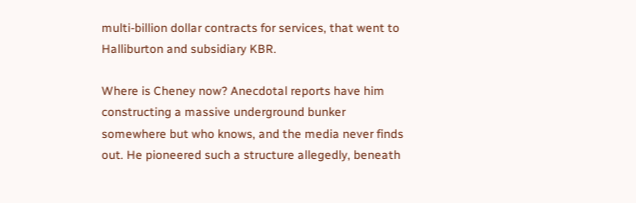multi-billion dollar contracts for services, that went to Halliburton and subsidiary KBR.

Where is Cheney now? Anecdotal reports have him constructing a massive underground bunker somewhere but who knows, and the media never finds out. He pioneered such a structure allegedly, beneath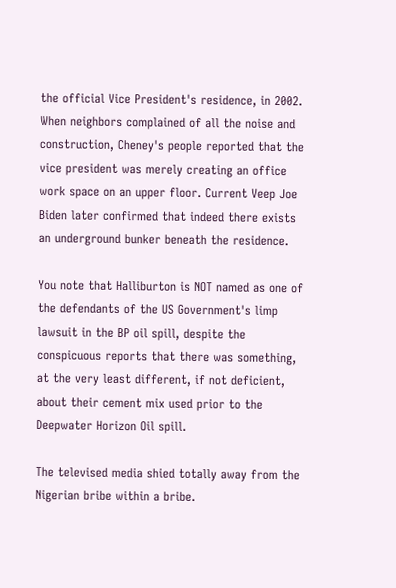the official Vice President's residence, in 2002. When neighbors complained of all the noise and construction, Cheney's people reported that the vice president was merely creating an office work space on an upper floor. Current Veep Joe Biden later confirmed that indeed there exists an underground bunker beneath the residence.

You note that Halliburton is NOT named as one of the defendants of the US Government's limp lawsuit in the BP oil spill, despite the conspicuous reports that there was something, at the very least different, if not deficient, about their cement mix used prior to the Deepwater Horizon Oil spill.

The televised media shied totally away from the Nigerian bribe within a bribe.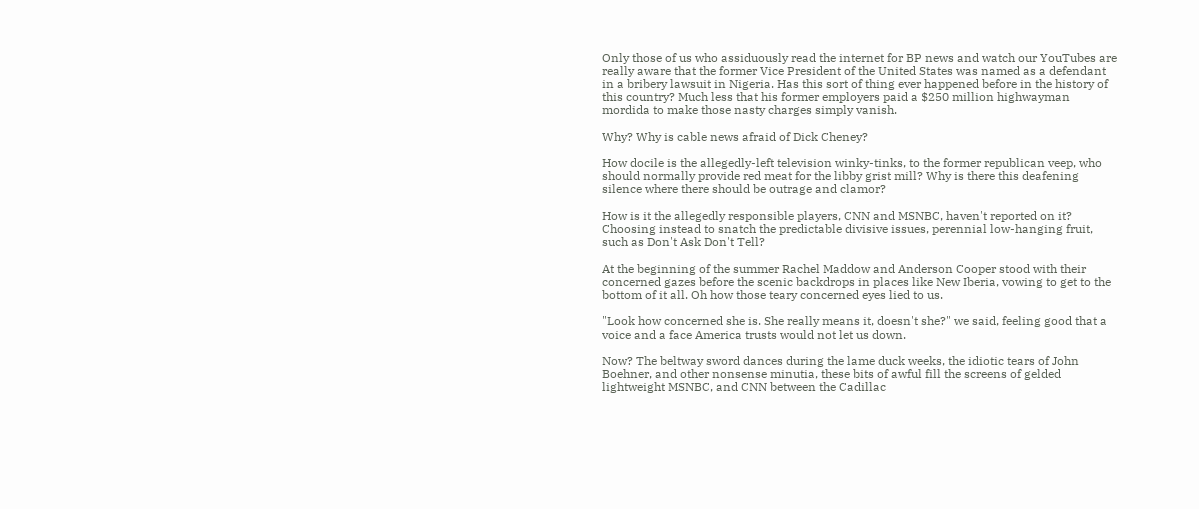Only those of us who assiduously read the internet for BP news and watch our YouTubes are really aware that the former Vice President of the United States was named as a defendant in a bribery lawsuit in Nigeria. Has this sort of thing ever happened before in the history of this country? Much less that his former employers paid a $250 million highwayman mordida to make those nasty charges simply vanish.

Why? Why is cable news afraid of Dick Cheney?

How docile is the allegedly-left television winky-tinks, to the former republican veep, who should normally provide red meat for the libby grist mill? Why is there this deafening silence where there should be outrage and clamor?

How is it the allegedly responsible players, CNN and MSNBC, haven't reported on it? Choosing instead to snatch the predictable divisive issues, perennial low-hanging fruit, such as Don't Ask Don't Tell?

At the beginning of the summer Rachel Maddow and Anderson Cooper stood with their concerned gazes before the scenic backdrops in places like New Iberia, vowing to get to the bottom of it all. Oh how those teary concerned eyes lied to us.

"Look how concerned she is. She really means it, doesn't she?" we said, feeling good that a voice and a face America trusts would not let us down.

Now? The beltway sword dances during the lame duck weeks, the idiotic tears of John Boehner, and other nonsense minutia, these bits of awful fill the screens of gelded lightweight MSNBC, and CNN between the Cadillac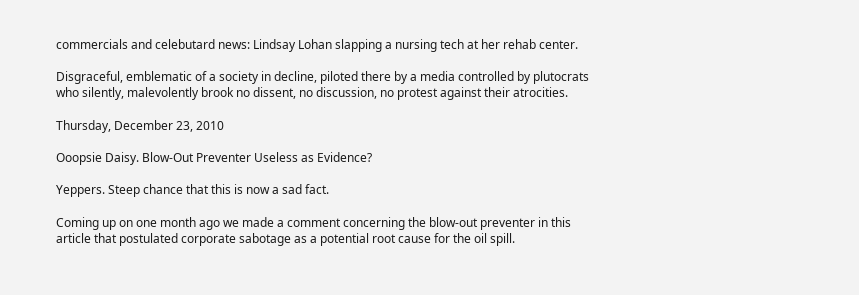commercials and celebutard news: Lindsay Lohan slapping a nursing tech at her rehab center.

Disgraceful, emblematic of a society in decline, piloted there by a media controlled by plutocrats who silently, malevolently brook no dissent, no discussion, no protest against their atrocities.

Thursday, December 23, 2010

Ooopsie Daisy. Blow-Out Preventer Useless as Evidence?

Yeppers. Steep chance that this is now a sad fact.

Coming up on one month ago we made a comment concerning the blow-out preventer in this article that postulated corporate sabotage as a potential root cause for the oil spill.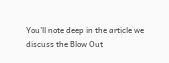You'll note deep in the article we discuss the Blow Out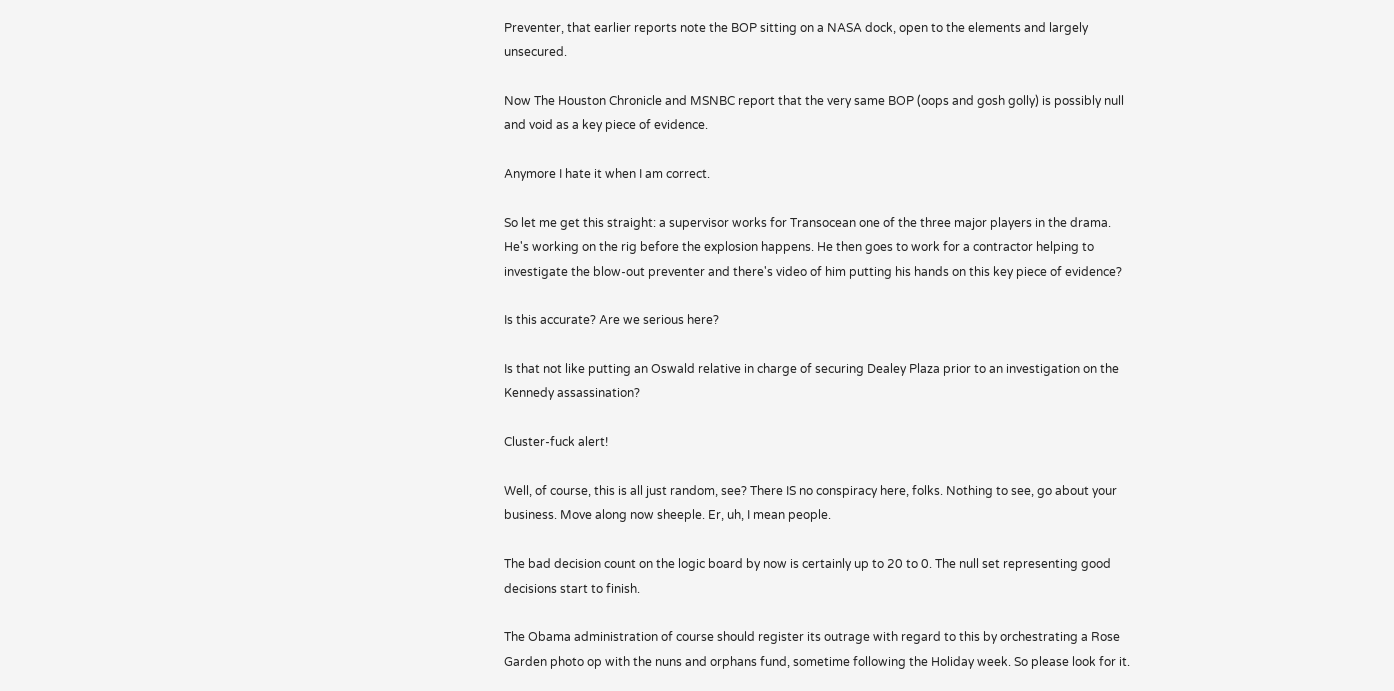Preventer, that earlier reports note the BOP sitting on a NASA dock, open to the elements and largely unsecured.

Now The Houston Chronicle and MSNBC report that the very same BOP (oops and gosh golly) is possibly null and void as a key piece of evidence.

Anymore I hate it when I am correct.

So let me get this straight: a supervisor works for Transocean one of the three major players in the drama. He's working on the rig before the explosion happens. He then goes to work for a contractor helping to investigate the blow-out preventer and there's video of him putting his hands on this key piece of evidence?

Is this accurate? Are we serious here?

Is that not like putting an Oswald relative in charge of securing Dealey Plaza prior to an investigation on the Kennedy assassination?

Cluster-fuck alert!

Well, of course, this is all just random, see? There IS no conspiracy here, folks. Nothing to see, go about your business. Move along now sheeple. Er, uh, I mean people.

The bad decision count on the logic board by now is certainly up to 20 to 0. The null set representing good decisions start to finish.

The Obama administration of course should register its outrage with regard to this by orchestrating a Rose Garden photo op with the nuns and orphans fund, sometime following the Holiday week. So please look for it.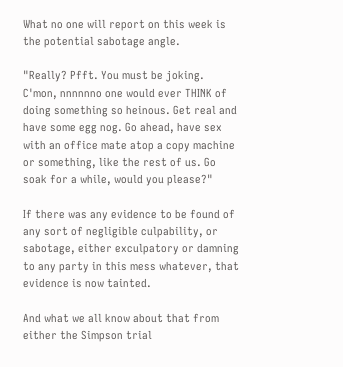What no one will report on this week is the potential sabotage angle.

"Really? Pfft. You must be joking. C'mon, nnnnnno one would ever THINK of doing something so heinous. Get real and have some egg nog. Go ahead, have sex with an office mate atop a copy machine or something, like the rest of us. Go soak for a while, would you please?"

If there was any evidence to be found of any sort of negligible culpability, or sabotage, either exculpatory or damning to any party in this mess whatever, that evidence is now tainted.

And what we all know about that from either the Simpson trial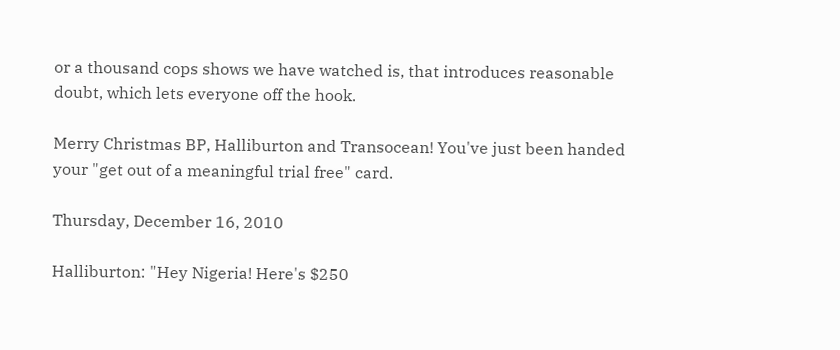or a thousand cops shows we have watched is, that introduces reasonable doubt, which lets everyone off the hook.

Merry Christmas BP, Halliburton and Transocean! You've just been handed your "get out of a meaningful trial free" card.

Thursday, December 16, 2010

Halliburton: "Hey Nigeria! Here's $250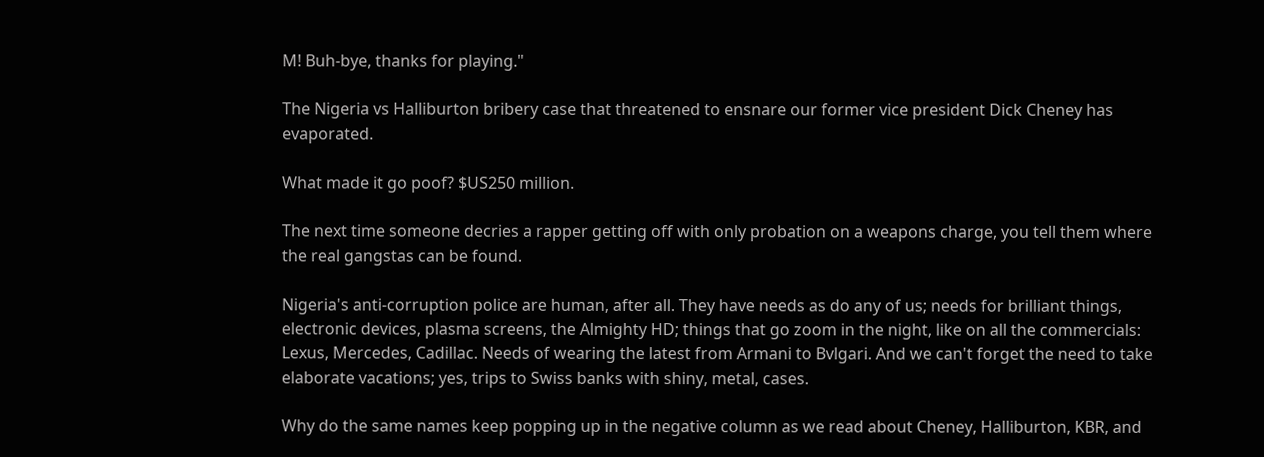M! Buh-bye, thanks for playing."

The Nigeria vs Halliburton bribery case that threatened to ensnare our former vice president Dick Cheney has evaporated.

What made it go poof? $US250 million.

The next time someone decries a rapper getting off with only probation on a weapons charge, you tell them where the real gangstas can be found.

Nigeria's anti-corruption police are human, after all. They have needs as do any of us; needs for brilliant things, electronic devices, plasma screens, the Almighty HD; things that go zoom in the night, like on all the commercials: Lexus, Mercedes, Cadillac. Needs of wearing the latest from Armani to Bvlgari. And we can't forget the need to take elaborate vacations; yes, trips to Swiss banks with shiny, metal, cases.

Why do the same names keep popping up in the negative column as we read about Cheney, Halliburton, KBR, and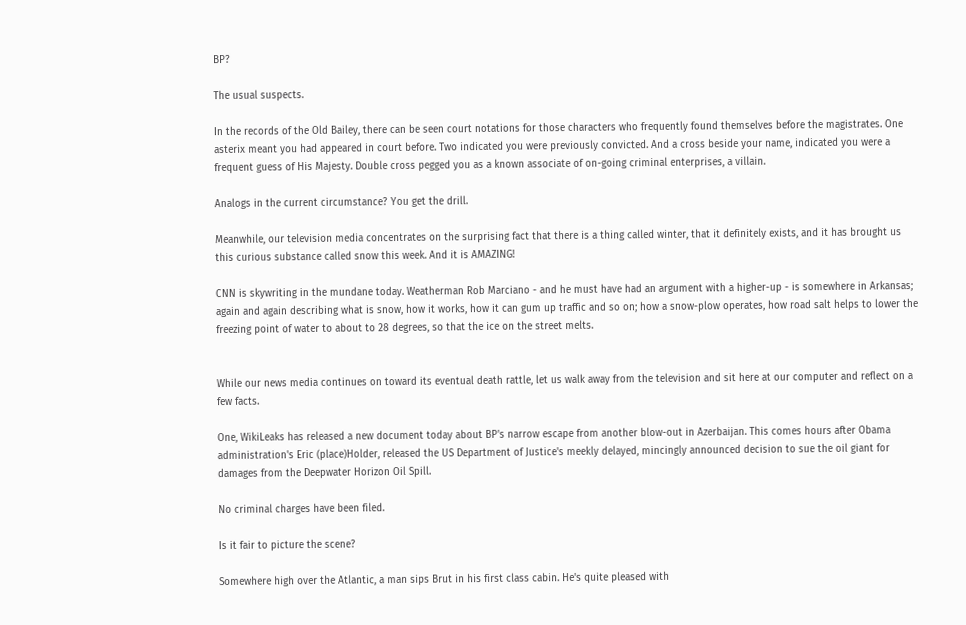BP?

The usual suspects.

In the records of the Old Bailey, there can be seen court notations for those characters who frequently found themselves before the magistrates. One asterix meant you had appeared in court before. Two indicated you were previously convicted. And a cross beside your name, indicated you were a frequent guess of His Majesty. Double cross pegged you as a known associate of on-going criminal enterprises, a villain.

Analogs in the current circumstance? You get the drill.

Meanwhile, our television media concentrates on the surprising fact that there is a thing called winter, that it definitely exists, and it has brought us this curious substance called snow this week. And it is AMAZING!

CNN is skywriting in the mundane today. Weatherman Rob Marciano - and he must have had an argument with a higher-up - is somewhere in Arkansas; again and again describing what is snow, how it works, how it can gum up traffic and so on; how a snow-plow operates, how road salt helps to lower the freezing point of water to about to 28 degrees, so that the ice on the street melts.


While our news media continues on toward its eventual death rattle, let us walk away from the television and sit here at our computer and reflect on a few facts.

One, WikiLeaks has released a new document today about BP's narrow escape from another blow-out in Azerbaijan. This comes hours after Obama administration's Eric (place)Holder, released the US Department of Justice's meekly delayed, mincingly announced decision to sue the oil giant for damages from the Deepwater Horizon Oil Spill.

No criminal charges have been filed.

Is it fair to picture the scene?

Somewhere high over the Atlantic, a man sips Brut in his first class cabin. He's quite pleased with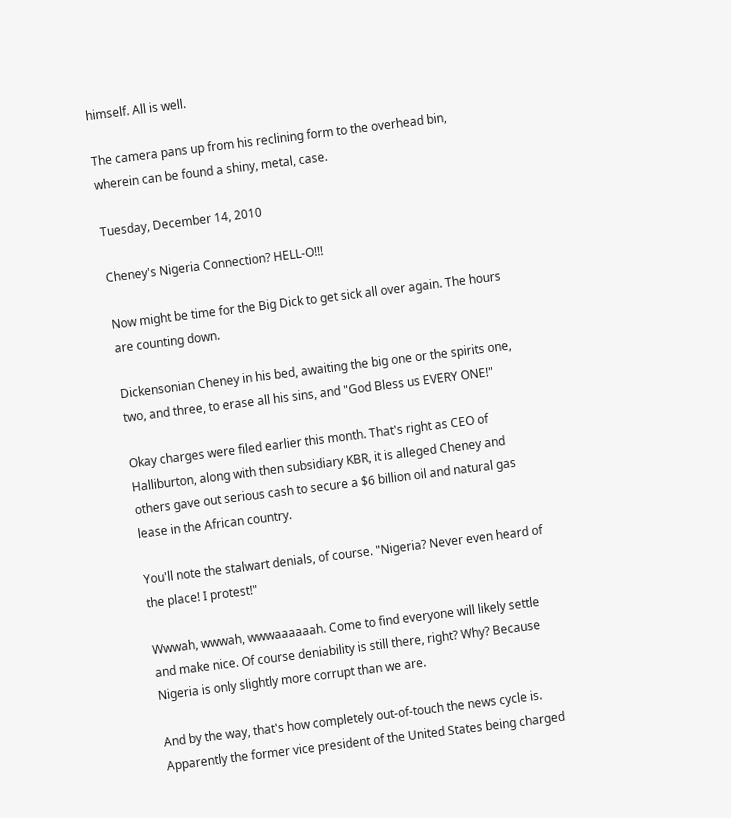himself. All is well.

The camera pans up from his reclining form to the overhead bin, wherein can be found a shiny, metal, case.

Tuesday, December 14, 2010

Cheney's Nigeria Connection? HELL-O!!!

Now might be time for the Big Dick to get sick all over again. The hours are counting down.

Dickensonian Cheney in his bed, awaiting the big one or the spirits one, two, and three, to erase all his sins, and "God Bless us EVERY ONE!"

Okay charges were filed earlier this month. That's right as CEO of Halliburton, along with then subsidiary KBR, it is alleged Cheney and others gave out serious cash to secure a $6 billion oil and natural gas lease in the African country.

You'll note the stalwart denials, of course. "Nigeria? Never even heard of the place! I protest!"

Wwwah, wwwah, wwwaaaaaah. Come to find everyone will likely settle and make nice. Of course deniability is still there, right? Why? Because Nigeria is only slightly more corrupt than we are.

And by the way, that's how completely out-of-touch the news cycle is. Apparently the former vice president of the United States being charged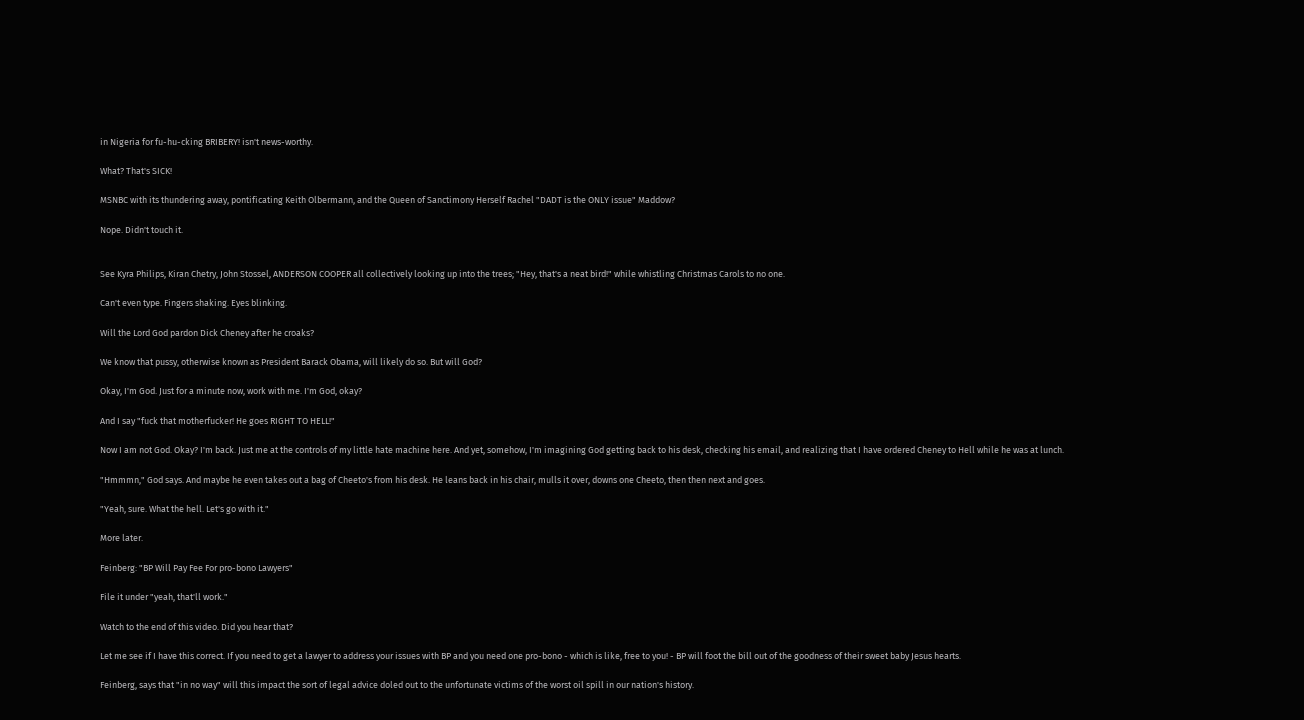in Nigeria for fu-hu-cking BRIBERY! isn't news-worthy.

What? That's SICK!

MSNBC with its thundering away, pontificating Keith Olbermann, and the Queen of Sanctimony Herself Rachel "DADT is the ONLY issue" Maddow?

Nope. Didn't touch it.


See Kyra Philips, Kiran Chetry, John Stossel, ANDERSON COOPER all collectively looking up into the trees; "Hey, that's a neat bird!" while whistling Christmas Carols to no one.

Can't even type. Fingers shaking. Eyes blinking.

Will the Lord God pardon Dick Cheney after he croaks?

We know that pussy, otherwise known as President Barack Obama, will likely do so. But will God?

Okay, I'm God. Just for a minute now, work with me. I'm God, okay?

And I say "fuck that motherfucker! He goes RIGHT TO HELL!"

Now I am not God. Okay? I'm back. Just me at the controls of my little hate machine here. And yet, somehow, I'm imagining God getting back to his desk, checking his email, and realizing that I have ordered Cheney to Hell while he was at lunch.

"Hmmmn," God says. And maybe he even takes out a bag of Cheeto's from his desk. He leans back in his chair, mulls it over, downs one Cheeto, then then next and goes.

"Yeah, sure. What the hell. Let's go with it."

More later.

Feinberg: "BP Will Pay Fee For pro-bono Lawyers"

File it under "yeah, that'll work."

Watch to the end of this video. Did you hear that?

Let me see if I have this correct. If you need to get a lawyer to address your issues with BP and you need one pro-bono - which is like, free to you! - BP will foot the bill out of the goodness of their sweet baby Jesus hearts.

Feinberg, says that "in no way" will this impact the sort of legal advice doled out to the unfortunate victims of the worst oil spill in our nation's history.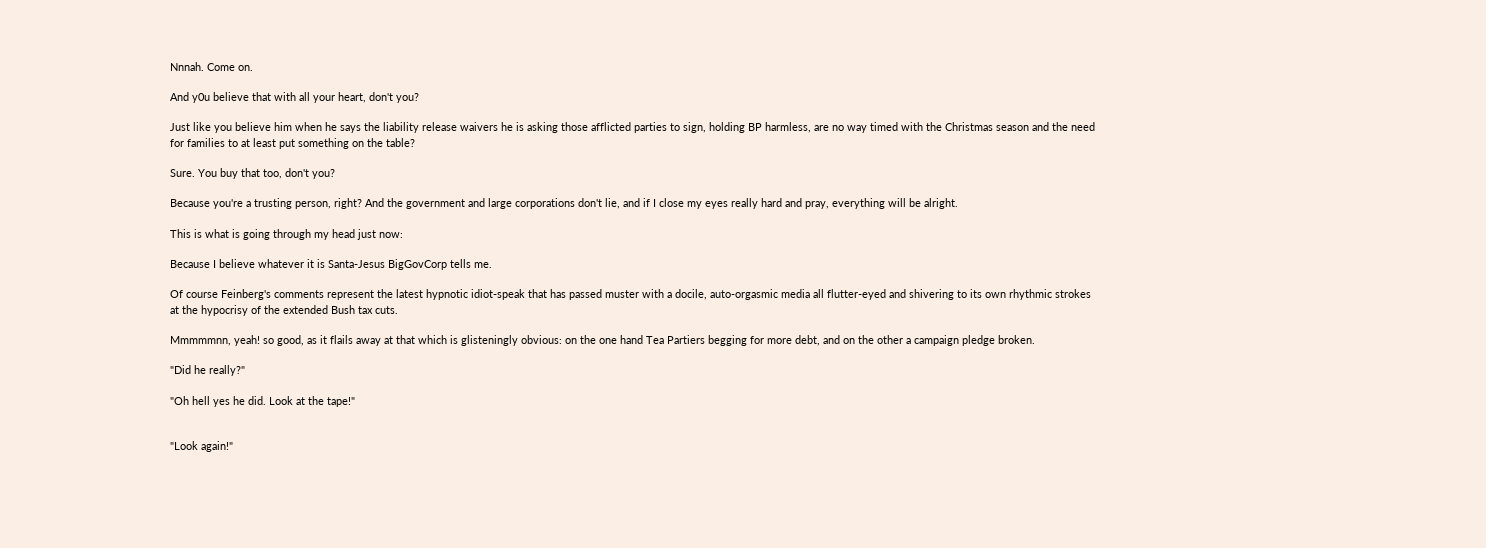Nnnah. Come on.

And y0u believe that with all your heart, don't you?

Just like you believe him when he says the liability release waivers he is asking those afflicted parties to sign, holding BP harmless, are no way timed with the Christmas season and the need for families to at least put something on the table?

Sure. You buy that too, don't you?

Because you're a trusting person, right? And the government and large corporations don't lie, and if I close my eyes really hard and pray, everything will be alright.

This is what is going through my head just now:

Because I believe whatever it is Santa-Jesus BigGovCorp tells me.

Of course Feinberg's comments represent the latest hypnotic idiot-speak that has passed muster with a docile, auto-orgasmic media all flutter-eyed and shivering to its own rhythmic strokes at the hypocrisy of the extended Bush tax cuts.

Mmmmmnn, yeah! so good, as it flails away at that which is glisteningly obvious: on the one hand Tea Partiers begging for more debt, and on the other a campaign pledge broken.

"Did he really?"

"Oh hell yes he did. Look at the tape!"


"Look again!"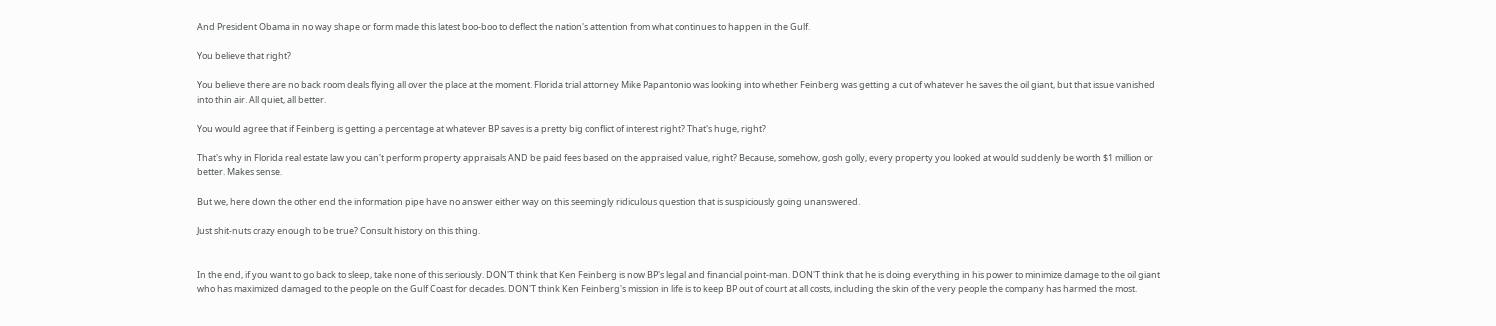And President Obama in no way shape or form made this latest boo-boo to deflect the nation's attention from what continues to happen in the Gulf.

You believe that right?

You believe there are no back room deals flying all over the place at the moment. Florida trial attorney Mike Papantonio was looking into whether Feinberg was getting a cut of whatever he saves the oil giant, but that issue vanished into thin air. All quiet, all better.

You would agree that if Feinberg is getting a percentage at whatever BP saves is a pretty big conflict of interest right? That's huge, right?

That's why in Florida real estate law you can't perform property appraisals AND be paid fees based on the appraised value, right? Because, somehow, gosh golly, every property you looked at would suddenly be worth $1 million or better. Makes sense.

But we, here down the other end the information pipe have no answer either way on this seemingly ridiculous question that is suspiciously going unanswered.

Just shit-nuts crazy enough to be true? Consult history on this thing.


In the end, if you want to go back to sleep, take none of this seriously. DON'T think that Ken Feinberg is now BP's legal and financial point-man. DON'T think that he is doing everything in his power to minimize damage to the oil giant who has maximized damaged to the people on the Gulf Coast for decades. DON'T think Ken Feinberg's mission in life is to keep BP out of court at all costs, including the skin of the very people the company has harmed the most.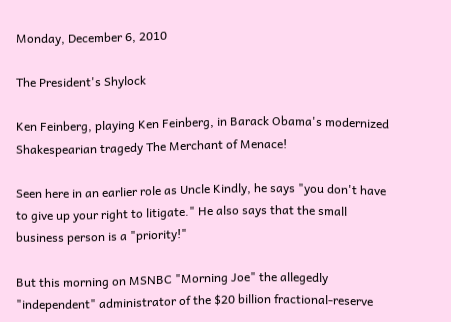Monday, December 6, 2010

The President's Shylock

Ken Feinberg, playing Ken Feinberg, in Barack Obama's modernized Shakespearian tragedy The Merchant of Menace!

Seen here in an earlier role as Uncle Kindly, he says "you don't have to give up your right to litigate." He also says that the small business person is a "priority!"

But this morning on MSNBC "Morning Joe" the allegedly "independent" administrator of the $20 billion fractional-reserve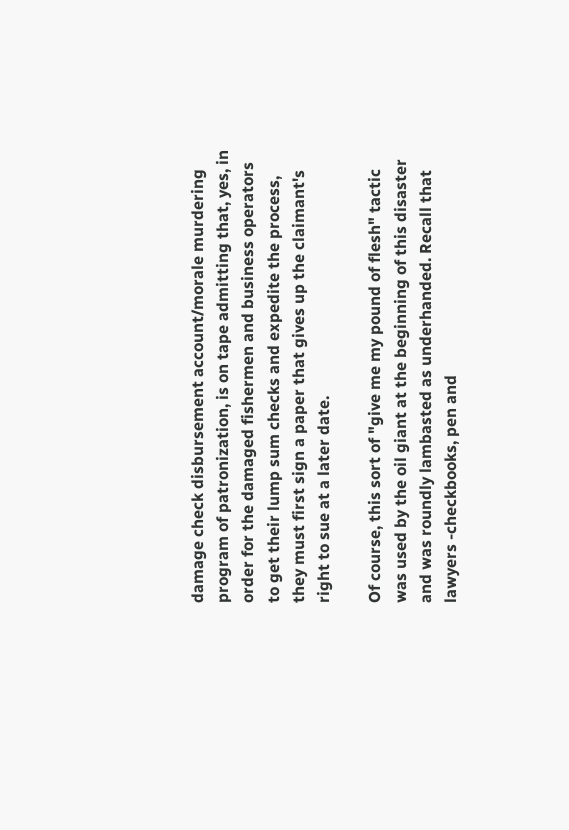damage check disbursement account/morale murdering program of patronization, is on tape admitting that, yes, in order for the damaged fishermen and business operators to get their lump sum checks and expedite the process, they must first sign a paper that gives up the claimant's right to sue at a later date.

Of course, this sort of "give me my pound of flesh" tactic was used by the oil giant at the beginning of this disaster and was roundly lambasted as underhanded. Recall that lawyers -checkbooks, pen and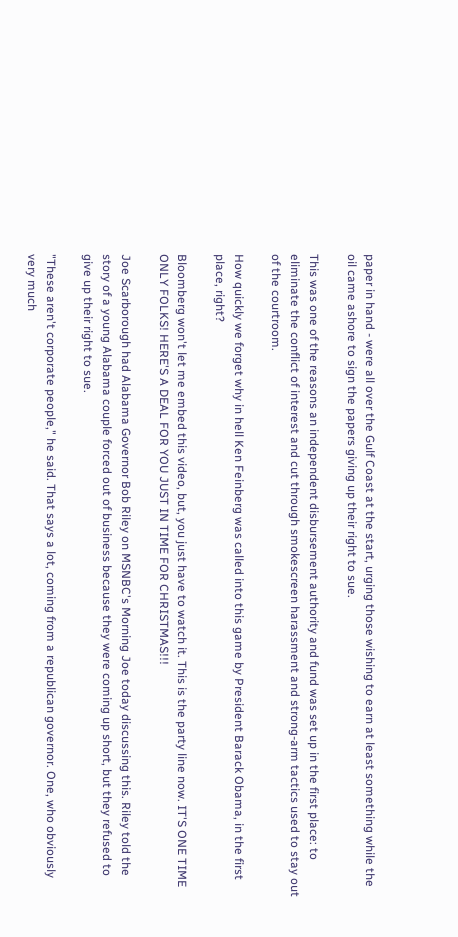paper in hand - were all over the Gulf Coast at the start, urging those wishing to earn at least something while the oil came ashore to sign the papers giving up their right to sue.

This was one of the reasons an independent disbursement authority and fund was set up in the first place: to eliminate the conflict of interest and cut through smokescreen harassment and strong-arm tactics used to stay out of the courtroom.

How quickly we forget why in hell Ken Feinberg was called into this game by President Barack Obama, in the first place, right?

Bloomberg won't let me embed this video, but, you just have to watch it. This is the party line now. IT'S ONE TIME ONLY FOLKS! HERE'S A DEAL FOR YOU JUST IN TIME FOR CHRISTMAS!!!

Joe Scarborough had Alabama Governor Bob Riley on MSNBC's Morning Joe today discussing this. Riley told the story of a young Alabama couple forced out of business because they were coming up short, but they refused to give up their right to sue.

"These aren't corporate people," he said. That says a lot, coming from a republican governor. One, who obviously very much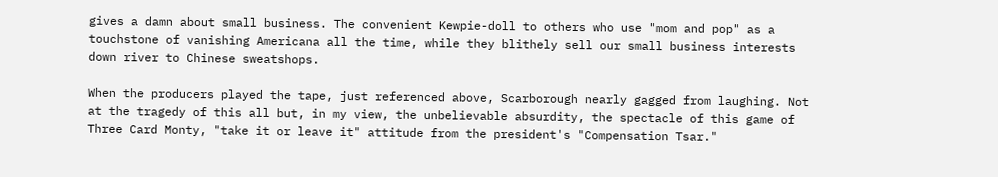gives a damn about small business. The convenient Kewpie-doll to others who use "mom and pop" as a touchstone of vanishing Americana all the time, while they blithely sell our small business interests down river to Chinese sweatshops.

When the producers played the tape, just referenced above, Scarborough nearly gagged from laughing. Not at the tragedy of this all but, in my view, the unbelievable absurdity, the spectacle of this game of Three Card Monty, "take it or leave it" attitude from the president's "Compensation Tsar."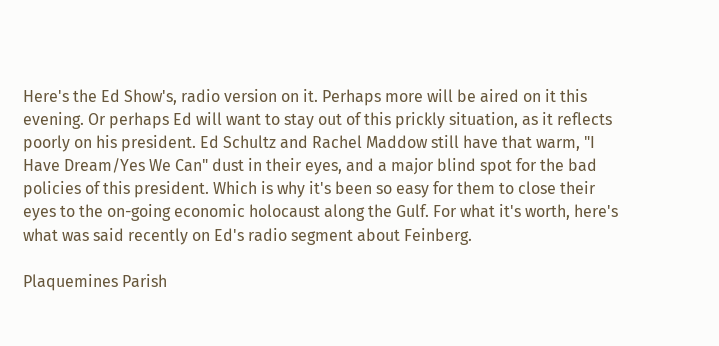Here's the Ed Show's, radio version on it. Perhaps more will be aired on it this evening. Or perhaps Ed will want to stay out of this prickly situation, as it reflects poorly on his president. Ed Schultz and Rachel Maddow still have that warm, "I Have Dream/Yes We Can" dust in their eyes, and a major blind spot for the bad policies of this president. Which is why it's been so easy for them to close their eyes to the on-going economic holocaust along the Gulf. For what it's worth, here's what was said recently on Ed's radio segment about Feinberg.

Plaquemines Parish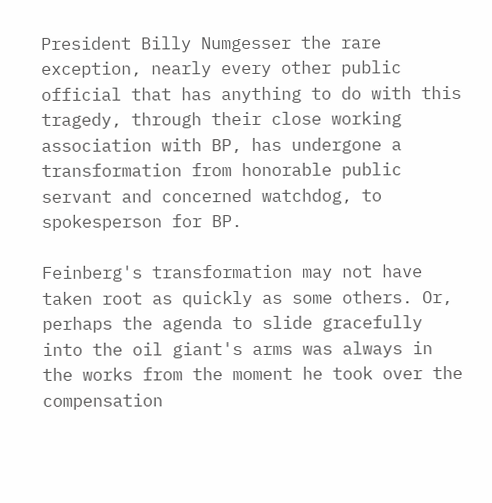President Billy Numgesser the rare exception, nearly every other public official that has anything to do with this tragedy, through their close working association with BP, has undergone a transformation from honorable public servant and concerned watchdog, to spokesperson for BP.

Feinberg's transformation may not have taken root as quickly as some others. Or, perhaps the agenda to slide gracefully into the oil giant's arms was always in the works from the moment he took over the compensation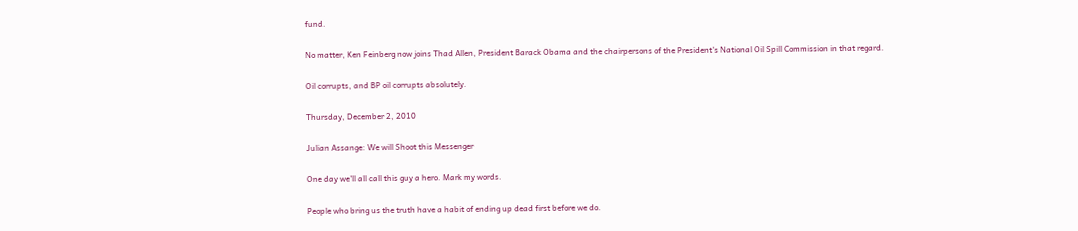fund.

No matter, Ken Feinberg now joins Thad Allen, President Barack Obama and the chairpersons of the President's National Oil Spill Commission in that regard.

Oil corrupts, and BP oil corrupts absolutely.

Thursday, December 2, 2010

Julian Assange: We will Shoot this Messenger

One day we'll all call this guy a hero. Mark my words.

People who bring us the truth have a habit of ending up dead first before we do.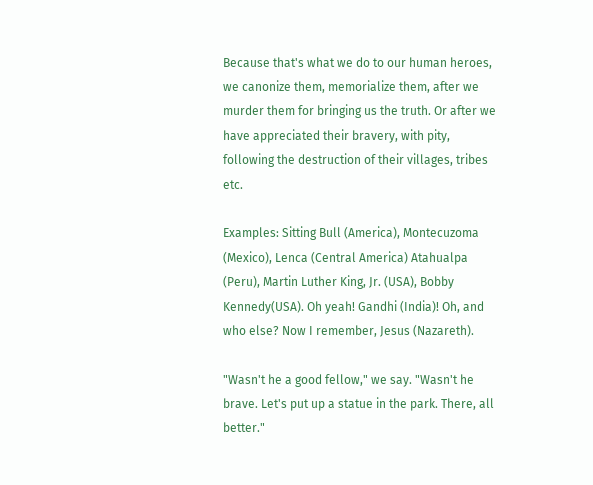Because that's what we do to our human heroes, we canonize them, memorialize them, after we murder them for bringing us the truth. Or after we have appreciated their bravery, with pity, following the destruction of their villages, tribes etc.

Examples: Sitting Bull (America), Montecuzoma (Mexico), Lenca (Central America) Atahualpa (Peru), Martin Luther King, Jr. (USA), Bobby Kennedy(USA). Oh yeah! Gandhi (India)! Oh, and who else? Now I remember, Jesus (Nazareth).

"Wasn't he a good fellow," we say. "Wasn't he brave. Let's put up a statue in the park. There, all better."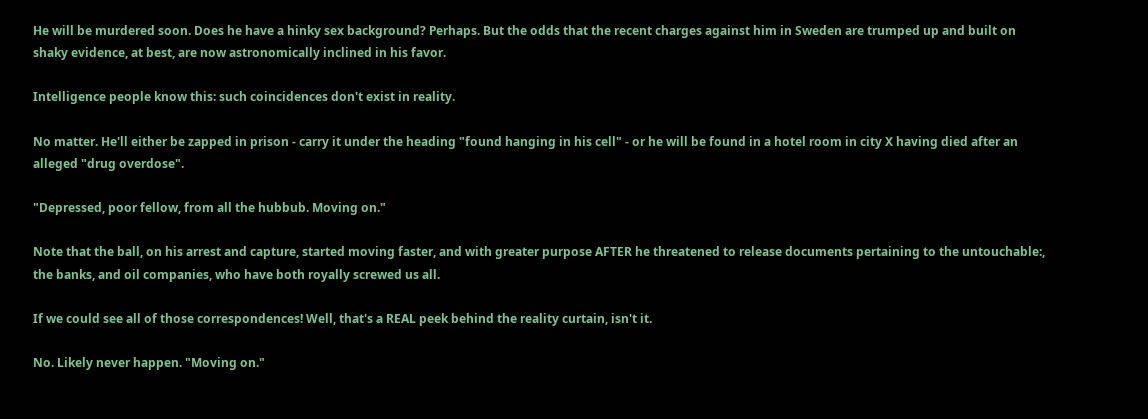He will be murdered soon. Does he have a hinky sex background? Perhaps. But the odds that the recent charges against him in Sweden are trumped up and built on shaky evidence, at best, are now astronomically inclined in his favor.

Intelligence people know this: such coincidences don't exist in reality.

No matter. He'll either be zapped in prison - carry it under the heading "found hanging in his cell" - or he will be found in a hotel room in city X having died after an alleged "drug overdose".

"Depressed, poor fellow, from all the hubbub. Moving on."

Note that the ball, on his arrest and capture, started moving faster, and with greater purpose AFTER he threatened to release documents pertaining to the untouchable:, the banks, and oil companies, who have both royally screwed us all.

If we could see all of those correspondences! Well, that's a REAL peek behind the reality curtain, isn't it.

No. Likely never happen. "Moving on."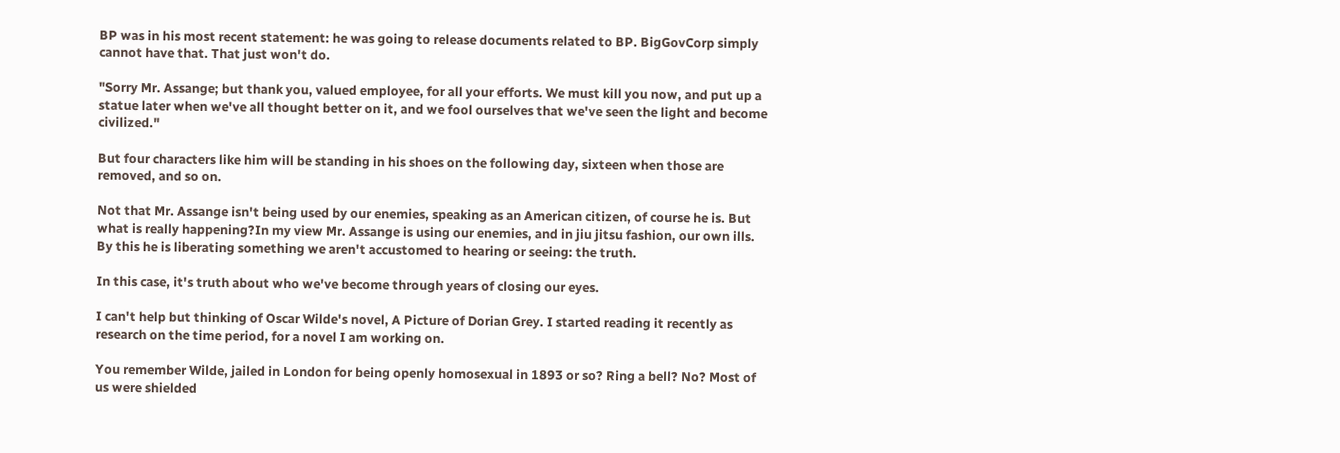BP was in his most recent statement: he was going to release documents related to BP. BigGovCorp simply cannot have that. That just won't do.

"Sorry Mr. Assange; but thank you, valued employee, for all your efforts. We must kill you now, and put up a statue later when we've all thought better on it, and we fool ourselves that we've seen the light and become civilized."

But four characters like him will be standing in his shoes on the following day, sixteen when those are removed, and so on.

Not that Mr. Assange isn't being used by our enemies, speaking as an American citizen, of course he is. But what is really happening?In my view Mr. Assange is using our enemies, and in jiu jitsu fashion, our own ills. By this he is liberating something we aren't accustomed to hearing or seeing: the truth.

In this case, it's truth about who we've become through years of closing our eyes.

I can't help but thinking of Oscar Wilde's novel, A Picture of Dorian Grey. I started reading it recently as research on the time period, for a novel I am working on.

You remember Wilde, jailed in London for being openly homosexual in 1893 or so? Ring a bell? No? Most of us were shielded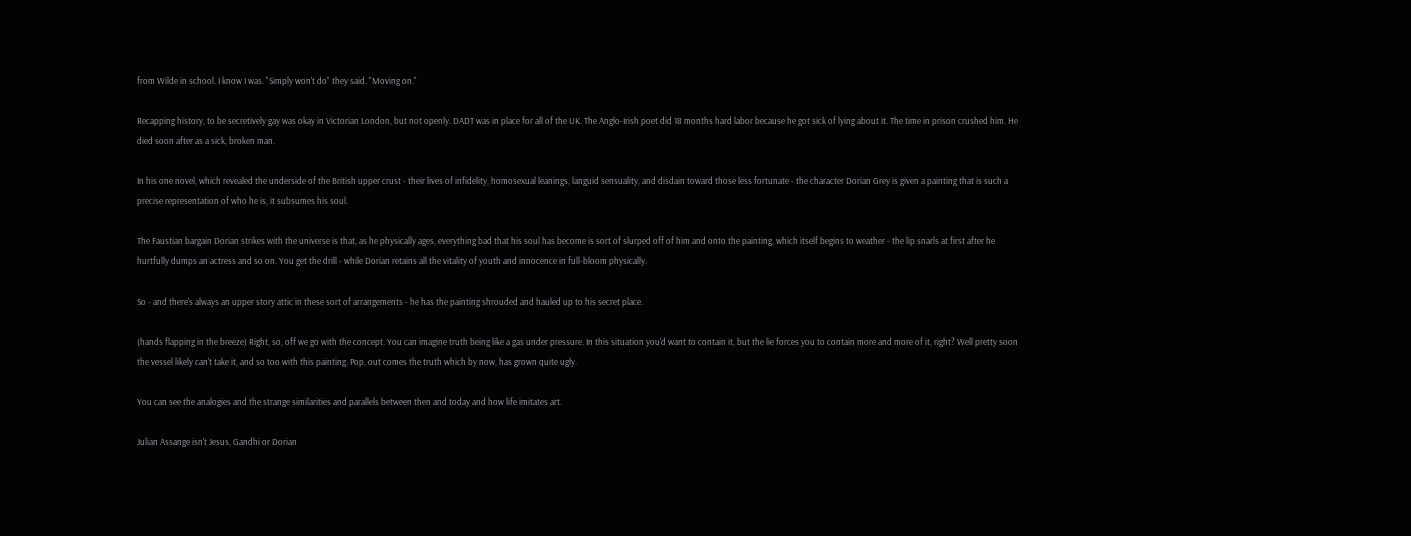from Wilde in school. I know I was. "Simply won't do" they said. "Moving on."

Recapping history, to be secretively gay was okay in Victorian London, but not openly. DADT was in place for all of the UK. The Anglo-Irish poet did 18 months hard labor because he got sick of lying about it. The time in prison crushed him. He died soon after as a sick, broken man.

In his one novel, which revealed the underside of the British upper crust - their lives of infidelity, homosexual leanings, languid sensuality, and disdain toward those less fortunate - the character Dorian Grey is given a painting that is such a precise representation of who he is, it subsumes his soul.

The Faustian bargain Dorian strikes with the universe is that, as he physically ages, everything bad that his soul has become is sort of slurped off of him and onto the painting, which itself begins to weather - the lip snarls at first after he hurtfully dumps an actress and so on. You get the drill - while Dorian retains all the vitality of youth and innocence in full-bloom physically.

So - and there's always an upper story attic in these sort of arrangements - he has the painting shrouded and hauled up to his secret place.

(hands flapping in the breeze) Right, so, off we go with the concept. You can imagine truth being like a gas under pressure. In this situation you'd want to contain it, but the lie forces you to contain more and more of it, right? Well pretty soon the vessel likely can't take it, and so too with this painting. Pop, out comes the truth which by now, has grown quite ugly.

You can see the analogies and the strange similarities and parallels between then and today and how life imitates art.

Julian Assange isn't Jesus, Gandhi or Dorian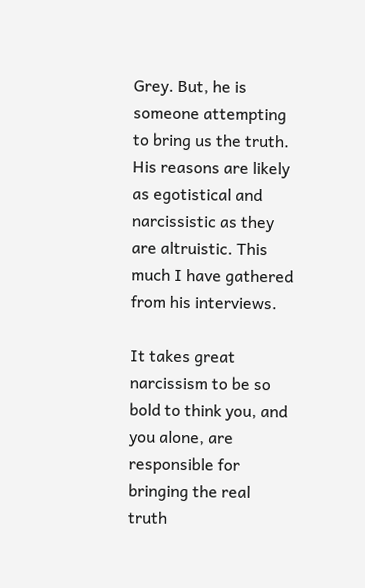Grey. But, he is someone attempting to bring us the truth. His reasons are likely as egotistical and narcissistic as they are altruistic. This much I have gathered from his interviews.

It takes great narcissism to be so bold to think you, and you alone, are responsible for bringing the real truth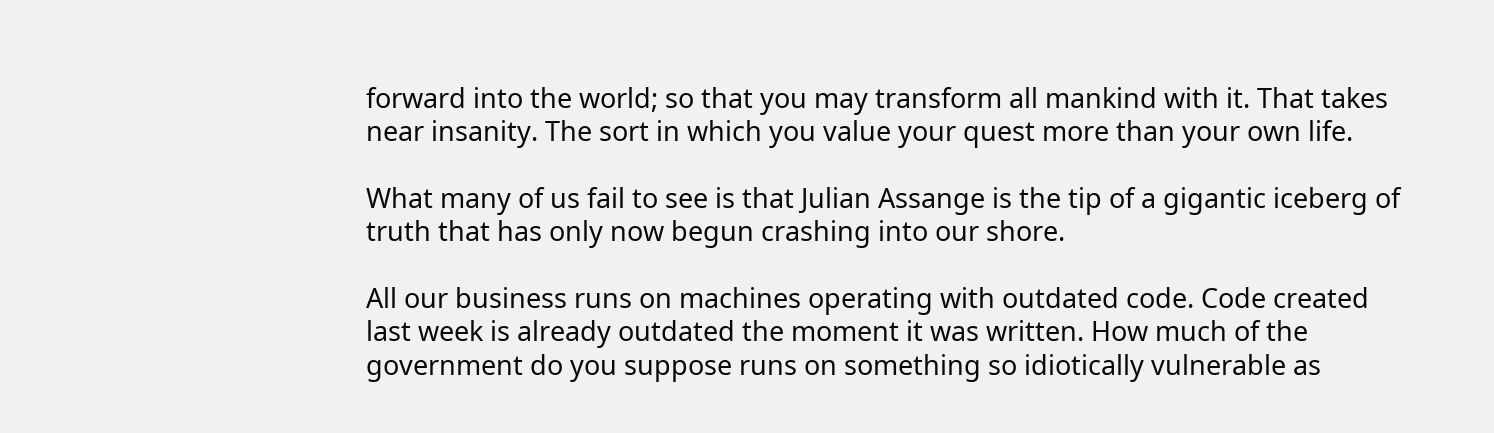forward into the world; so that you may transform all mankind with it. That takes near insanity. The sort in which you value your quest more than your own life.

What many of us fail to see is that Julian Assange is the tip of a gigantic iceberg of truth that has only now begun crashing into our shore.

All our business runs on machines operating with outdated code. Code created last week is already outdated the moment it was written. How much of the government do you suppose runs on something so idiotically vulnerable as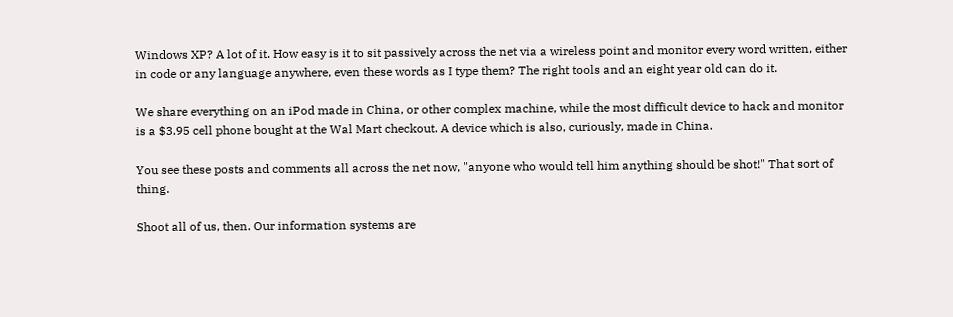Windows XP? A lot of it. How easy is it to sit passively across the net via a wireless point and monitor every word written, either in code or any language anywhere, even these words as I type them? The right tools and an eight year old can do it.

We share everything on an iPod made in China, or other complex machine, while the most difficult device to hack and monitor is a $3.95 cell phone bought at the Wal Mart checkout. A device which is also, curiously, made in China.

You see these posts and comments all across the net now, "anyone who would tell him anything should be shot!" That sort of thing.

Shoot all of us, then. Our information systems are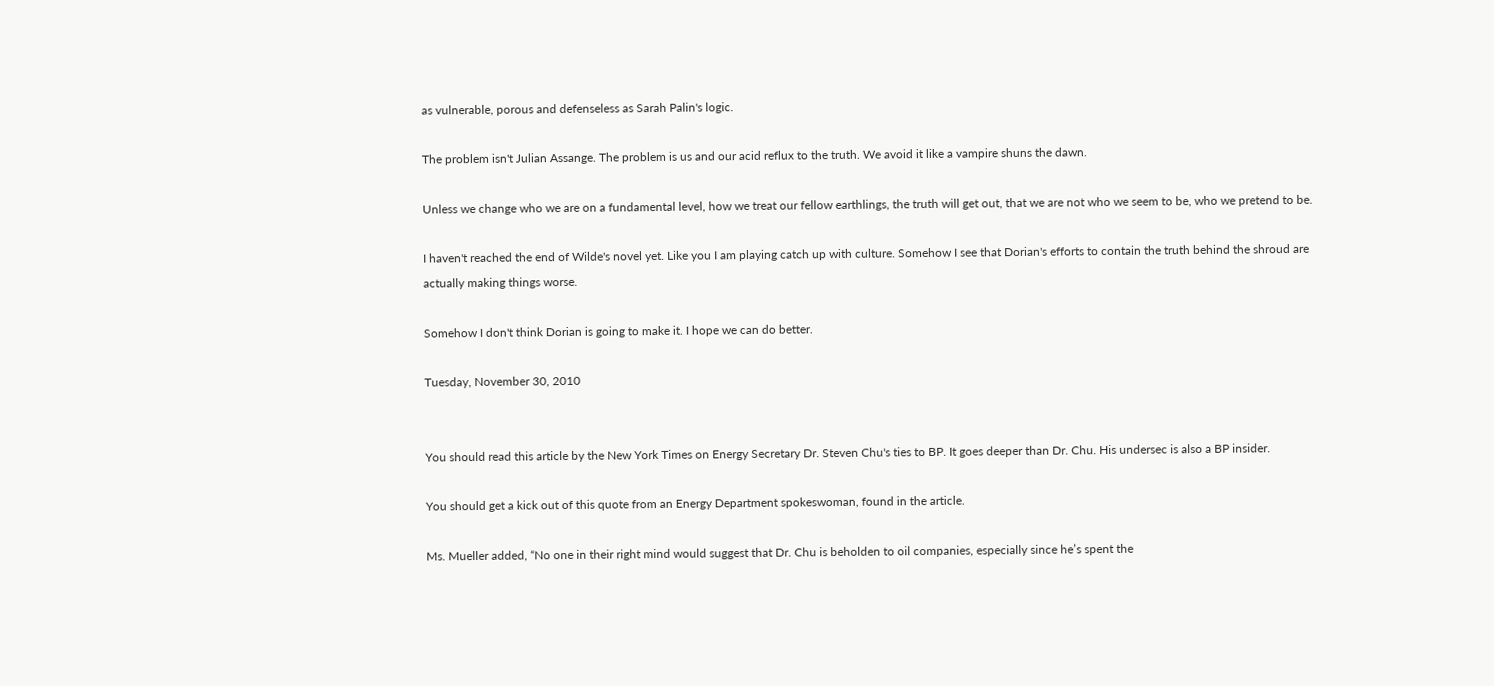as vulnerable, porous and defenseless as Sarah Palin's logic.

The problem isn't Julian Assange. The problem is us and our acid reflux to the truth. We avoid it like a vampire shuns the dawn.

Unless we change who we are on a fundamental level, how we treat our fellow earthlings, the truth will get out, that we are not who we seem to be, who we pretend to be.

I haven't reached the end of Wilde's novel yet. Like you I am playing catch up with culture. Somehow I see that Dorian's efforts to contain the truth behind the shroud are actually making things worse.

Somehow I don't think Dorian is going to make it. I hope we can do better.

Tuesday, November 30, 2010


You should read this article by the New York Times on Energy Secretary Dr. Steven Chu's ties to BP. It goes deeper than Dr. Chu. His undersec is also a BP insider.

You should get a kick out of this quote from an Energy Department spokeswoman, found in the article.

Ms. Mueller added, “No one in their right mind would suggest that Dr. Chu is beholden to oil companies, especially since he’s spent the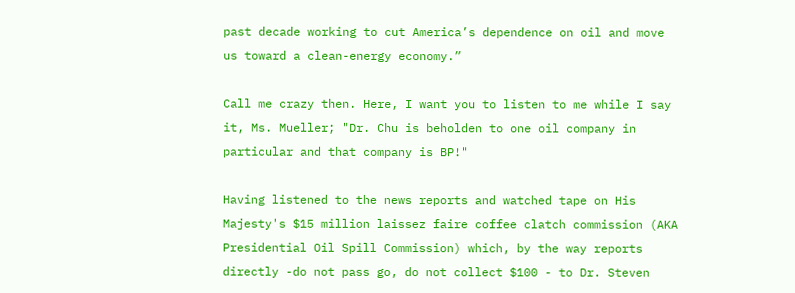past decade working to cut America’s dependence on oil and move us toward a clean-energy economy.”

Call me crazy then. Here, I want you to listen to me while I say it, Ms. Mueller; "Dr. Chu is beholden to one oil company in particular and that company is BP!"

Having listened to the news reports and watched tape on His Majesty's $15 million laissez faire coffee clatch commission (AKA Presidential Oil Spill Commission) which, by the way reports directly -do not pass go, do not collect $100 - to Dr. Steven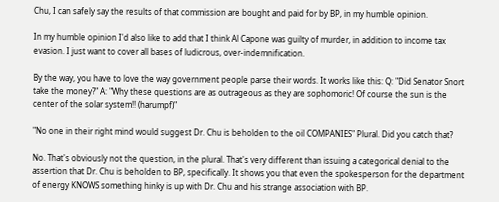Chu, I can safely say the results of that commission are bought and paid for by BP, in my humble opinion.

In my humble opinion I'd also like to add that I think Al Capone was guilty of murder, in addition to income tax evasion. I just want to cover all bases of ludicrous, over-indemnification.

By the way, you have to love the way government people parse their words. It works like this: Q: "Did Senator Snort take the money?" A: "Why these questions are as outrageous as they are sophomoric! Of course the sun is the center of the solar system!! (harumpf)"

"No one in their right mind would suggest Dr. Chu is beholden to the oil COMPANIES" Plural. Did you catch that?

No. That's obviously not the question, in the plural. That's very different than issuing a categorical denial to the assertion that Dr. Chu is beholden to BP, specifically. It shows you that even the spokesperson for the department of energy KNOWS something hinky is up with Dr. Chu and his strange association with BP.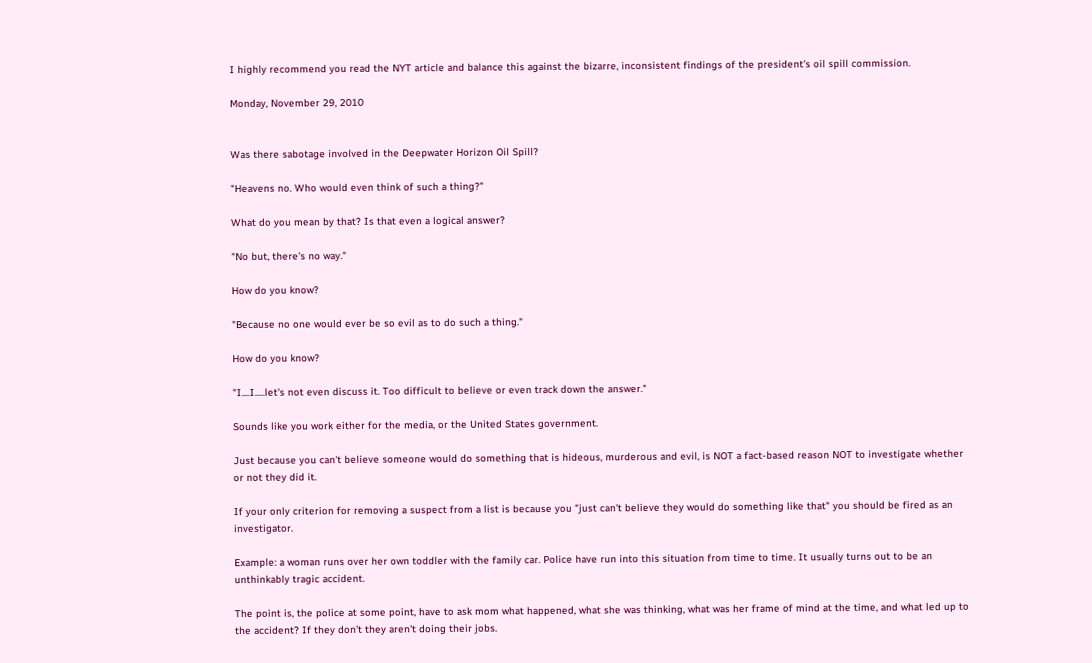I highly recommend you read the NYT article and balance this against the bizarre, inconsistent findings of the president's oil spill commission.

Monday, November 29, 2010


Was there sabotage involved in the Deepwater Horizon Oil Spill?

"Heavens no. Who would even think of such a thing?"

What do you mean by that? Is that even a logical answer?

"No but, there's no way."

How do you know?

"Because no one would ever be so evil as to do such a thing."

How do you know?

"I....I.....let's not even discuss it. Too difficult to believe or even track down the answer."

Sounds like you work either for the media, or the United States government.

Just because you can't believe someone would do something that is hideous, murderous and evil, is NOT a fact-based reason NOT to investigate whether or not they did it.

If your only criterion for removing a suspect from a list is because you "just can't believe they would do something like that" you should be fired as an investigator.

Example: a woman runs over her own toddler with the family car. Police have run into this situation from time to time. It usually turns out to be an unthinkably tragic accident.

The point is, the police at some point, have to ask mom what happened, what she was thinking, what was her frame of mind at the time, and what led up to the accident? If they don't they aren't doing their jobs.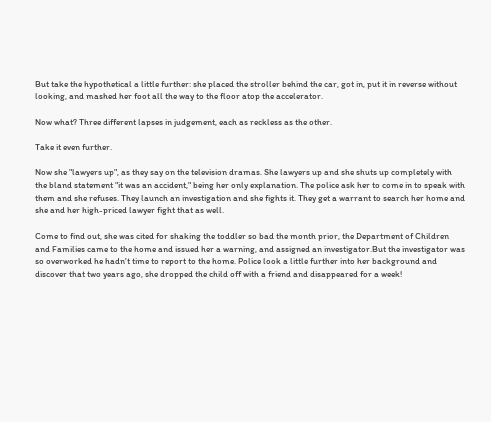But take the hypothetical a little further: she placed the stroller behind the car, got in, put it in reverse without looking, and mashed her foot all the way to the floor atop the accelerator.

Now what? Three different lapses in judgement, each as reckless as the other.

Take it even further.

Now she "lawyers up", as they say on the television dramas. She lawyers up and she shuts up completely with the bland statement "it was an accident," being her only explanation. The police ask her to come in to speak with them and she refuses. They launch an investigation and she fights it. They get a warrant to search her home and she and her high-priced lawyer fight that as well.

Come to find out, she was cited for shaking the toddler so bad the month prior, the Department of Children and Families came to the home and issued her a warning, and assigned an investigator.But the investigator was so overworked he hadn't time to report to the home. Police look a little further into her background and discover that two years ago, she dropped the child off with a friend and disappeared for a week!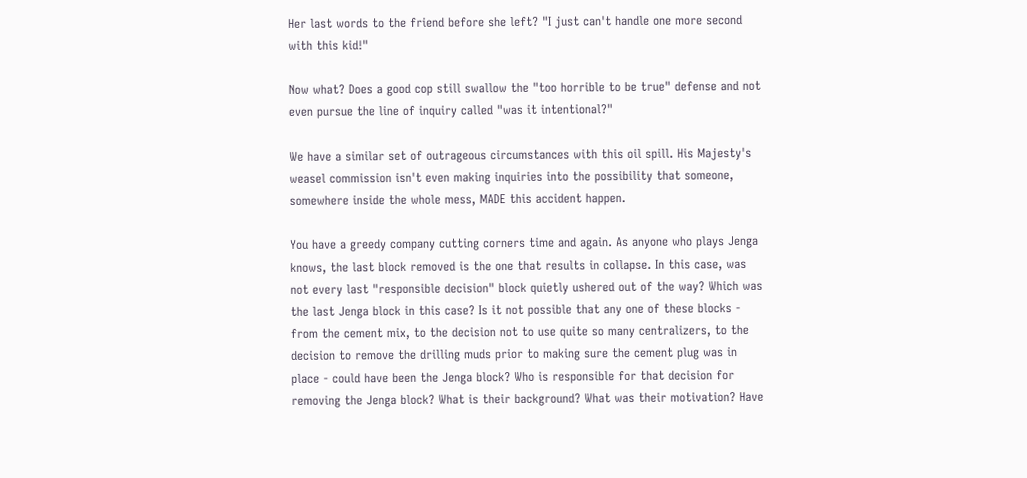Her last words to the friend before she left? "I just can't handle one more second with this kid!"

Now what? Does a good cop still swallow the "too horrible to be true" defense and not even pursue the line of inquiry called "was it intentional?"

We have a similar set of outrageous circumstances with this oil spill. His Majesty's weasel commission isn't even making inquiries into the possibility that someone, somewhere inside the whole mess, MADE this accident happen.

You have a greedy company cutting corners time and again. As anyone who plays Jenga knows, the last block removed is the one that results in collapse. In this case, was not every last "responsible decision" block quietly ushered out of the way? Which was the last Jenga block in this case? Is it not possible that any one of these blocks - from the cement mix, to the decision not to use quite so many centralizers, to the decision to remove the drilling muds prior to making sure the cement plug was in place - could have been the Jenga block? Who is responsible for that decision for removing the Jenga block? What is their background? What was their motivation? Have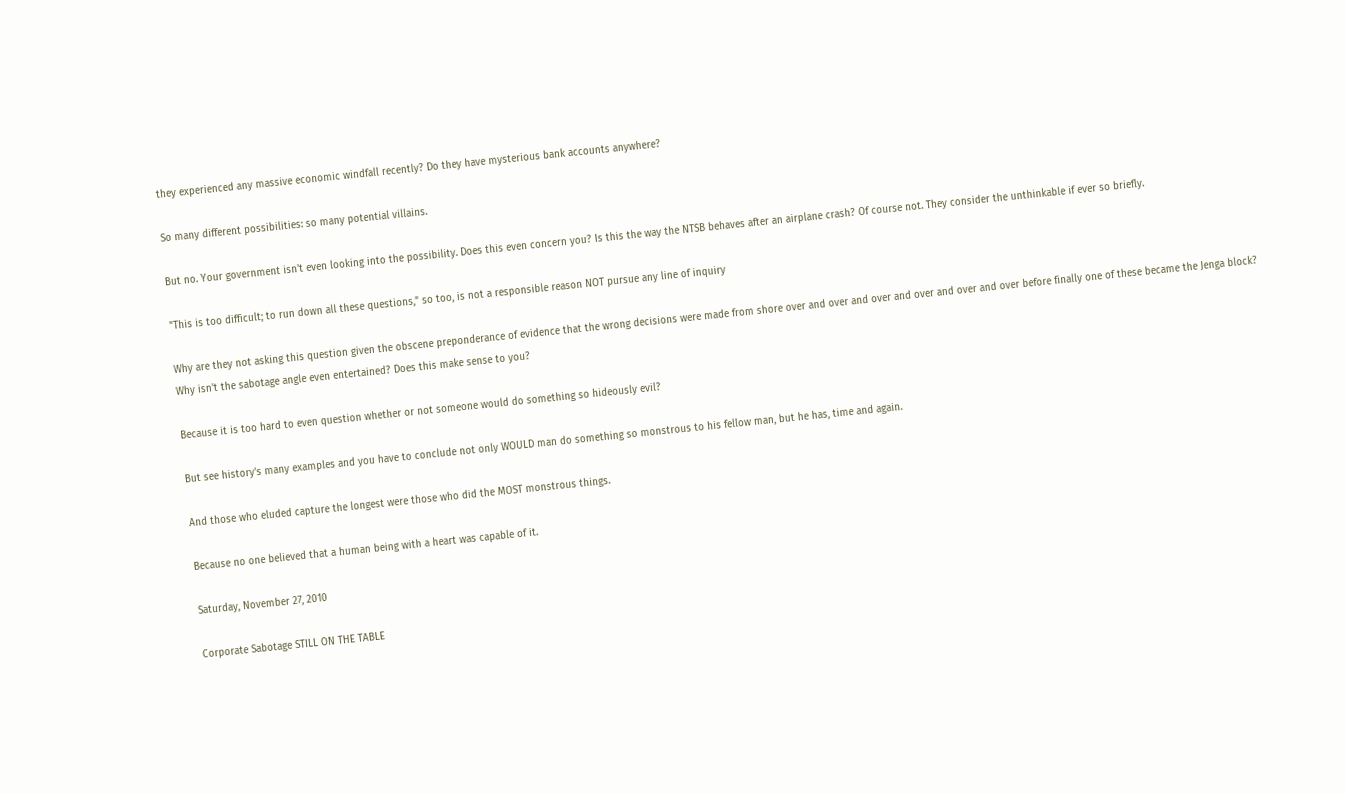they experienced any massive economic windfall recently? Do they have mysterious bank accounts anywhere?

So many different possibilities: so many potential villains.

But no. Your government isn't even looking into the possibility. Does this even concern you? Is this the way the NTSB behaves after an airplane crash? Of course not. They consider the unthinkable if ever so briefly.

"This is too difficult; to run down all these questions," so too, is not a responsible reason NOT pursue any line of inquiry

Why are they not asking this question given the obscene preponderance of evidence that the wrong decisions were made from shore over and over and over and over and over and over before finally one of these became the Jenga block? Why isn't the sabotage angle even entertained? Does this make sense to you?

Because it is too hard to even question whether or not someone would do something so hideously evil?

But see history's many examples and you have to conclude not only WOULD man do something so monstrous to his fellow man, but he has, time and again.

And those who eluded capture the longest were those who did the MOST monstrous things.

Because no one believed that a human being with a heart was capable of it.

Saturday, November 27, 2010

Corporate Sabotage STILL ON THE TABLE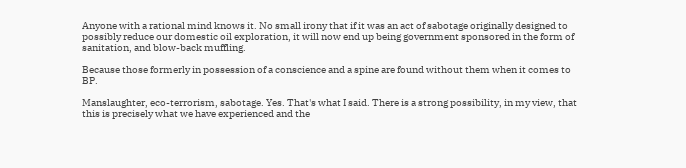Anyone with a rational mind knows it. No small irony that if it was an act of sabotage originally designed to possibly reduce our domestic oil exploration, it will now end up being government sponsored in the form of sanitation, and blow-back muffling.

Because those formerly in possession of a conscience and a spine are found without them when it comes to BP.

Manslaughter, eco-terrorism, sabotage. Yes. That's what I said. There is a strong possibility, in my view, that this is precisely what we have experienced and the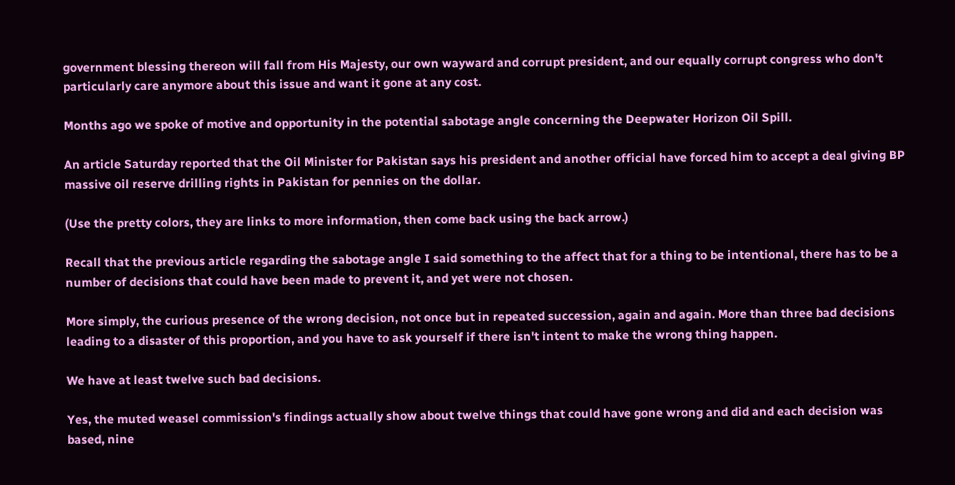government blessing thereon will fall from His Majesty, our own wayward and corrupt president, and our equally corrupt congress who don't particularly care anymore about this issue and want it gone at any cost.

Months ago we spoke of motive and opportunity in the potential sabotage angle concerning the Deepwater Horizon Oil Spill.

An article Saturday reported that the Oil Minister for Pakistan says his president and another official have forced him to accept a deal giving BP massive oil reserve drilling rights in Pakistan for pennies on the dollar.

(Use the pretty colors, they are links to more information, then come back using the back arrow.)

Recall that the previous article regarding the sabotage angle I said something to the affect that for a thing to be intentional, there has to be a number of decisions that could have been made to prevent it, and yet were not chosen.

More simply, the curious presence of the wrong decision, not once but in repeated succession, again and again. More than three bad decisions leading to a disaster of this proportion, and you have to ask yourself if there isn't intent to make the wrong thing happen.

We have at least twelve such bad decisions.

Yes, the muted weasel commission's findings actually show about twelve things that could have gone wrong and did and each decision was based, nine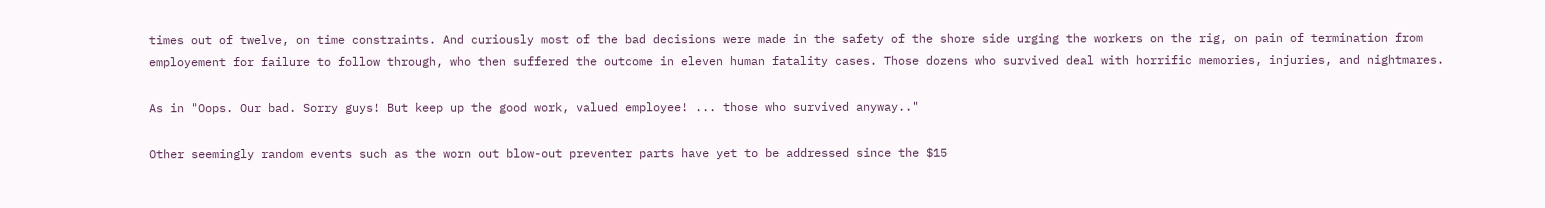times out of twelve, on time constraints. And curiously most of the bad decisions were made in the safety of the shore side urging the workers on the rig, on pain of termination from employement for failure to follow through, who then suffered the outcome in eleven human fatality cases. Those dozens who survived deal with horrific memories, injuries, and nightmares.

As in "Oops. Our bad. Sorry guys! But keep up the good work, valued employee! ... those who survived anyway.."

Other seemingly random events such as the worn out blow-out preventer parts have yet to be addressed since the $15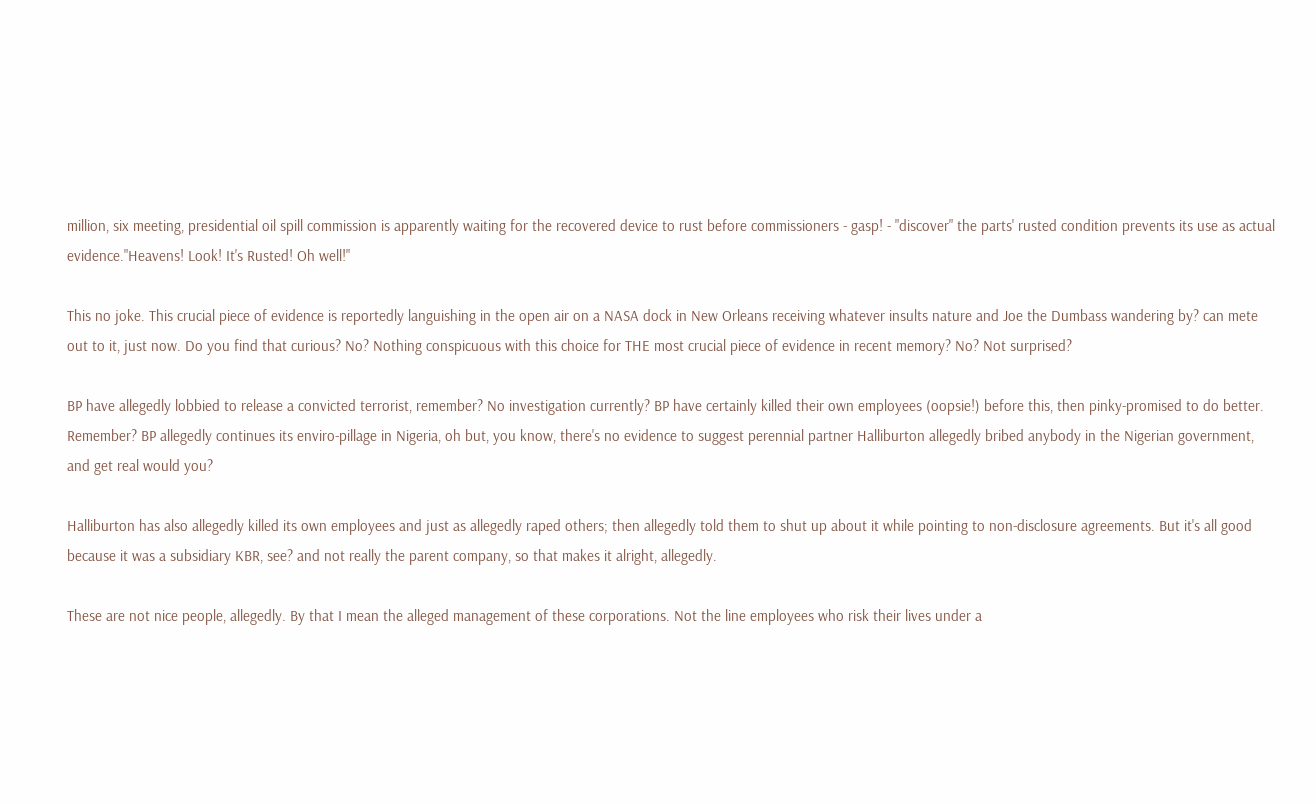million, six meeting, presidential oil spill commission is apparently waiting for the recovered device to rust before commissioners - gasp! - "discover" the parts' rusted condition prevents its use as actual evidence."Heavens! Look! It's Rusted! Oh well!"

This no joke. This crucial piece of evidence is reportedly languishing in the open air on a NASA dock in New Orleans receiving whatever insults nature and Joe the Dumbass wandering by? can mete out to it, just now. Do you find that curious? No? Nothing conspicuous with this choice for THE most crucial piece of evidence in recent memory? No? Not surprised?

BP have allegedly lobbied to release a convicted terrorist, remember? No investigation currently? BP have certainly killed their own employees (oopsie!) before this, then pinky-promised to do better. Remember? BP allegedly continues its enviro-pillage in Nigeria, oh but, you know, there's no evidence to suggest perennial partner Halliburton allegedly bribed anybody in the Nigerian government, and get real would you?

Halliburton has also allegedly killed its own employees and just as allegedly raped others; then allegedly told them to shut up about it while pointing to non-disclosure agreements. But it's all good because it was a subsidiary KBR, see? and not really the parent company, so that makes it alright, allegedly.

These are not nice people, allegedly. By that I mean the alleged management of these corporations. Not the line employees who risk their lives under a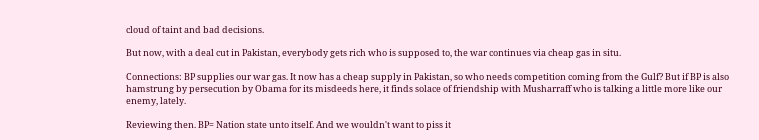cloud of taint and bad decisions.

But now, with a deal cut in Pakistan, everybody gets rich who is supposed to, the war continues via cheap gas in situ.

Connections: BP supplies our war gas. It now has a cheap supply in Pakistan, so who needs competition coming from the Gulf? But if BP is also hamstrung by persecution by Obama for its misdeeds here, it finds solace of friendship with Musharraff who is talking a little more like our enemy, lately.

Reviewing then. BP= Nation state unto itself. And we wouldn't want to piss it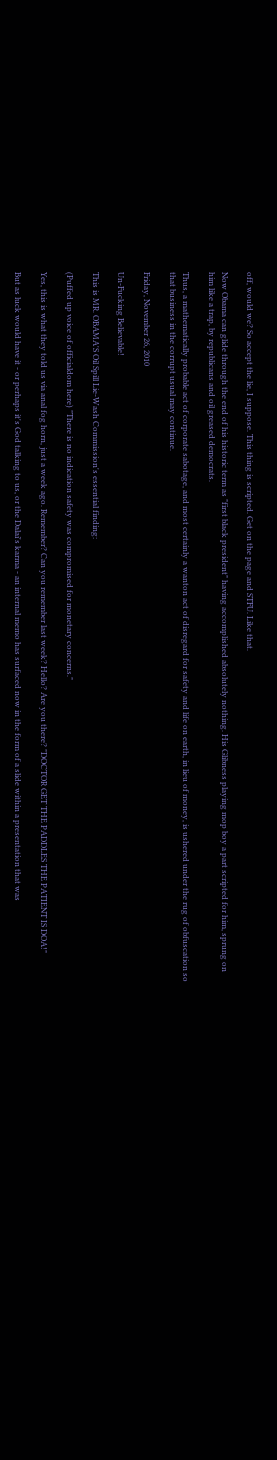off, would we? So accept the lie, I suppose. This thing is scripted. Get on the page and STFU. Like that.

Now Obama can glide through the end of his historic term as "first black president" having accomplished absolutely nothing. His Glibness playing mop boy a part scripted for him, sprung on him like a trap, by republicans and oil greased democrats.

Thus, a mathematically probable act of corporate sabotage, and most certainly a wanton act of disregard for safety and life on earth, in lieu of money, is ushered under the rug of obfuscation so that business in the corrupt usual may continue.

Friday, November 26, 2010

Un-Fucking Believable!

This is MR. OBAMA'S Oil Spill Lie-Wash Commission's essential finding:

(Puffed up voice of officialdom here) "There is no indication safety was compromised for monetary concerns."

Yes, this is what they told us via anal fog horn, just a week ago. Remember? Can you remember last week? Hello? Are you there? "DOCTOR GET THE PADDLES THE PATIENT IS DOA!"

But as luck would have it - or perhaps it's God talking to us, or the Dalai's karma - an internal memo has surfaced now in the form of a slide within a presentation that was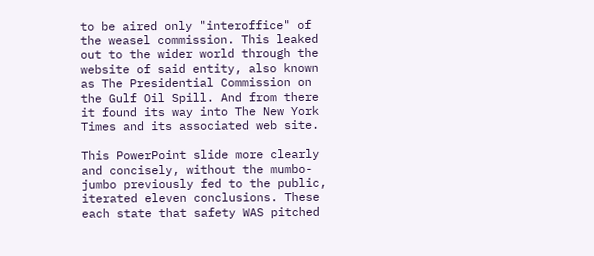to be aired only "interoffice" of the weasel commission. This leaked out to the wider world through the website of said entity, also known as The Presidential Commission on the Gulf Oil Spill. And from there it found its way into The New York Times and its associated web site.

This PowerPoint slide more clearly and concisely, without the mumbo-jumbo previously fed to the public, iterated eleven conclusions. These each state that safety WAS pitched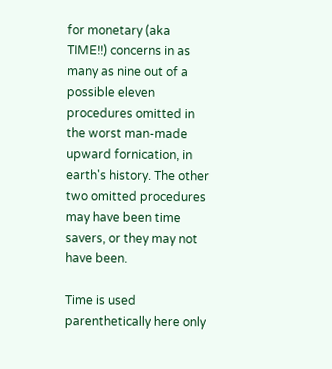for monetary (aka TIME!!) concerns in as many as nine out of a possible eleven procedures omitted in the worst man-made upward fornication, in earth's history. The other two omitted procedures may have been time savers, or they may not have been.

Time is used parenthetically here only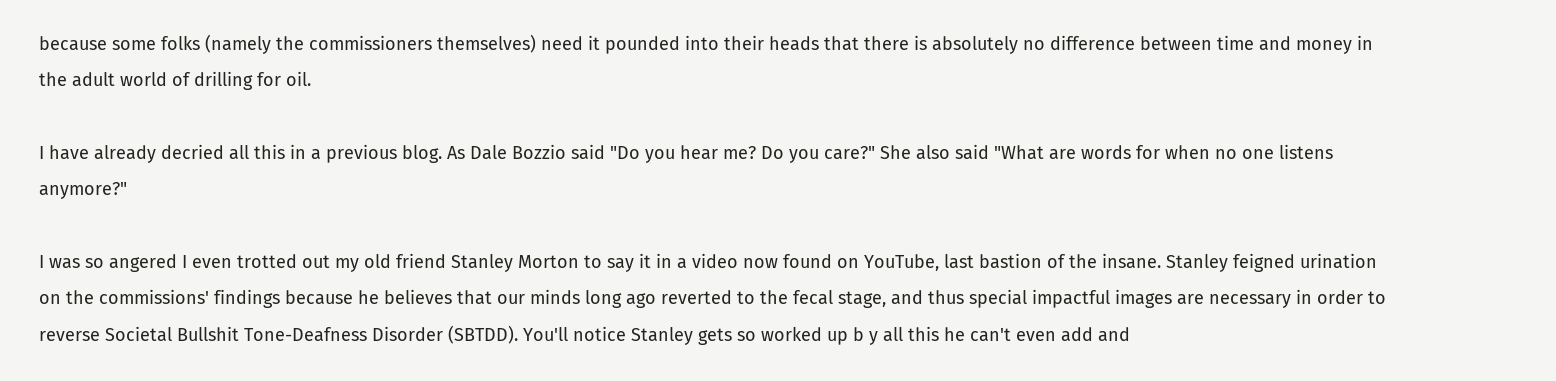because some folks (namely the commissioners themselves) need it pounded into their heads that there is absolutely no difference between time and money in the adult world of drilling for oil.

I have already decried all this in a previous blog. As Dale Bozzio said "Do you hear me? Do you care?" She also said "What are words for when no one listens anymore?"

I was so angered I even trotted out my old friend Stanley Morton to say it in a video now found on YouTube, last bastion of the insane. Stanley feigned urination on the commissions' findings because he believes that our minds long ago reverted to the fecal stage, and thus special impactful images are necessary in order to reverse Societal Bullshit Tone-Deafness Disorder (SBTDD). You'll notice Stanley gets so worked up b y all this he can't even add and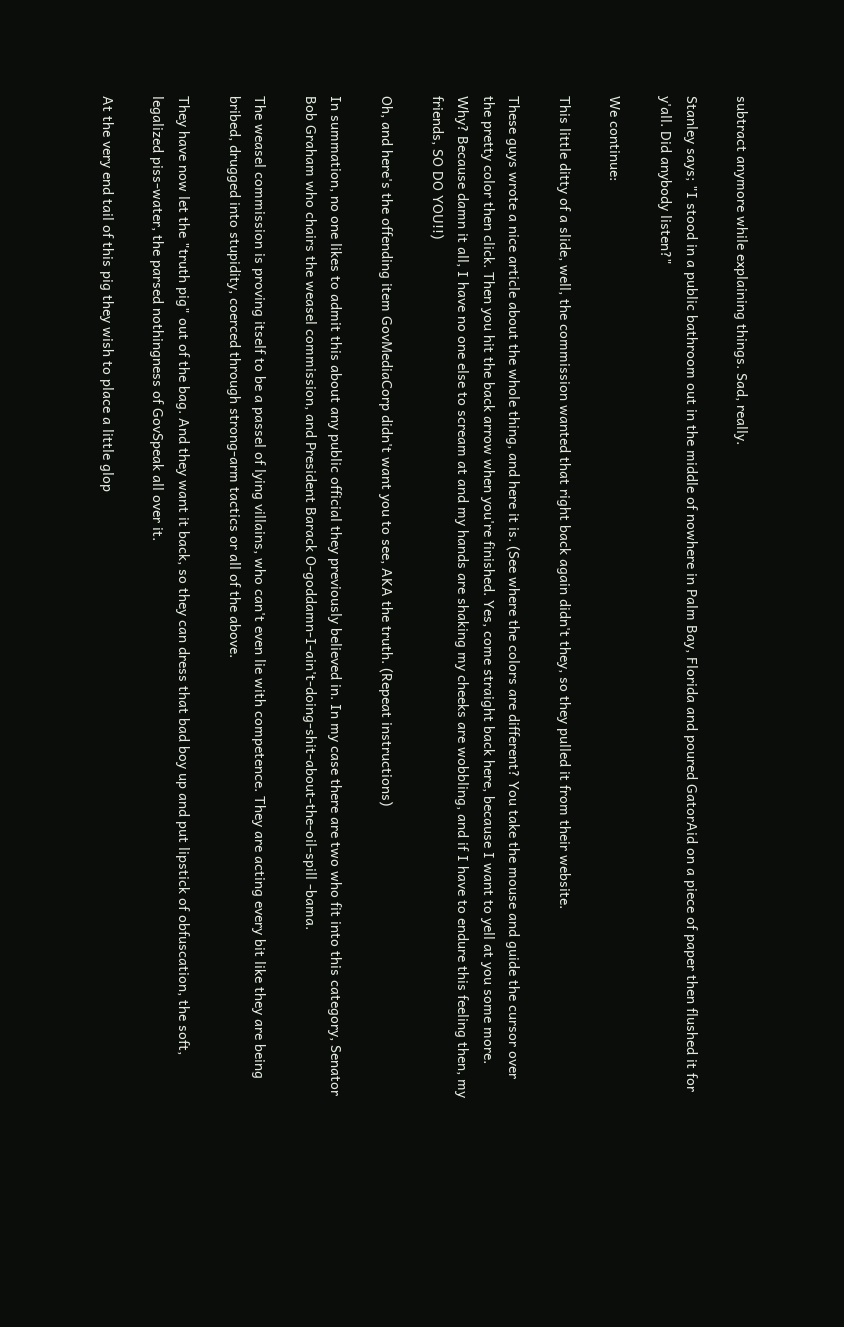subtract anymore while explaining things. Sad, really.

Stanley says; "I stood in a public bathroom out in the middle of nowhere in Palm Bay, Florida and poured GatorAid on a piece of paper then flushed it for y'all. Did anybody listen?"

We continue:

This little ditty of a slide, well, the commission wanted that right back again didn't they, so they pulled it from their website.

These guys wrote a nice article about the whole thing, and here it is. (See where the colors are different? You take the mouse and guide the cursor over the pretty color then click. Then you hit the back arrow when you're finished. Yes, come straight back here, because I want to yell at you some more. Why? Because damn it all, I have no one else to scream at and my hands are shaking my cheeks are wobbling, and if I have to endure this feeling then, my friends, SO DO YOU!!)

Oh, and here's the offending item GovMediaCorp didn't want you to see, AKA the truth. (Repeat instructions)

In summation, no one likes to admit this about any public official they previously believed in. In my case there are two who fit into this category, Senator Bob Graham who chairs the weasel commission, and President Barack O-goddamn-I-ain't-doing-shit-about-the-oil-spill -bama.

The weasel commission is proving itself to be a passel of lying villains, who can't even lie with competence. They are acting every bit like they are being bribed, drugged into stupidity, coerced through strong-arm tactics or all of the above.

They have now let the "truth pig" out of the bag. And they want it back, so they can dress that bad boy up and put lipstick of obfuscation, the soft, legalized piss-water, the parsed nothingness of GovSpeak all over it.

At the very end tail of this pig they wish to place a little glop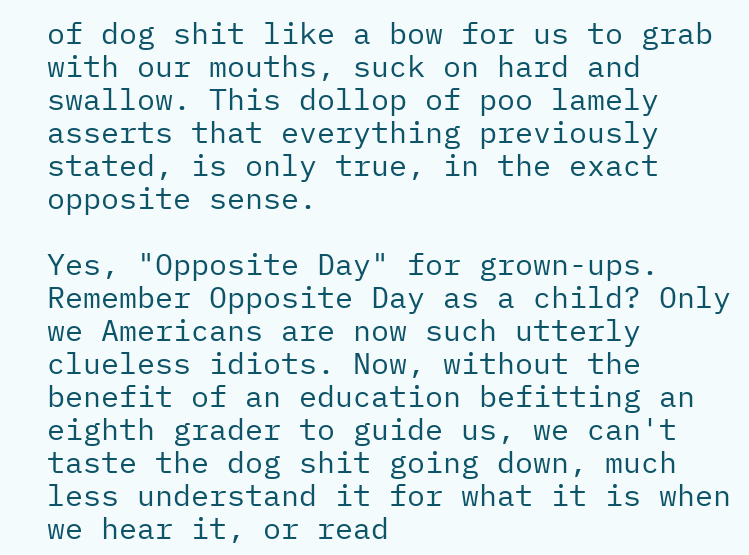of dog shit like a bow for us to grab with our mouths, suck on hard and swallow. This dollop of poo lamely asserts that everything previously stated, is only true, in the exact opposite sense.

Yes, "Opposite Day" for grown-ups. Remember Opposite Day as a child? Only we Americans are now such utterly clueless idiots. Now, without the benefit of an education befitting an eighth grader to guide us, we can't taste the dog shit going down, much less understand it for what it is when we hear it, or read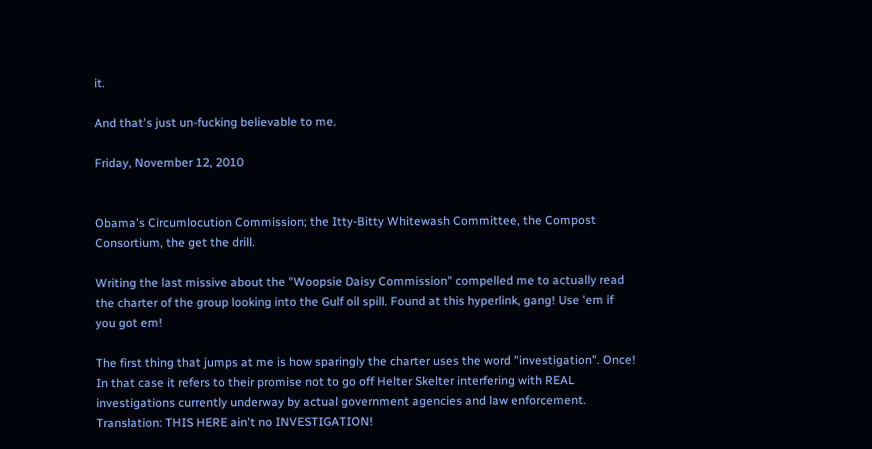it.

And that's just un-fucking believable to me.

Friday, November 12, 2010


Obama's Circumlocution Commission; the Itty-Bitty Whitewash Committee, the Compost Consortium, the get the drill.

Writing the last missive about the "Woopsie Daisy Commission" compelled me to actually read the charter of the group looking into the Gulf oil spill. Found at this hyperlink, gang! Use 'em if you got em!

The first thing that jumps at me is how sparingly the charter uses the word "investigation". Once! In that case it refers to their promise not to go off Helter Skelter interfering with REAL investigations currently underway by actual government agencies and law enforcement. Translation: THIS HERE ain't no INVESTIGATION!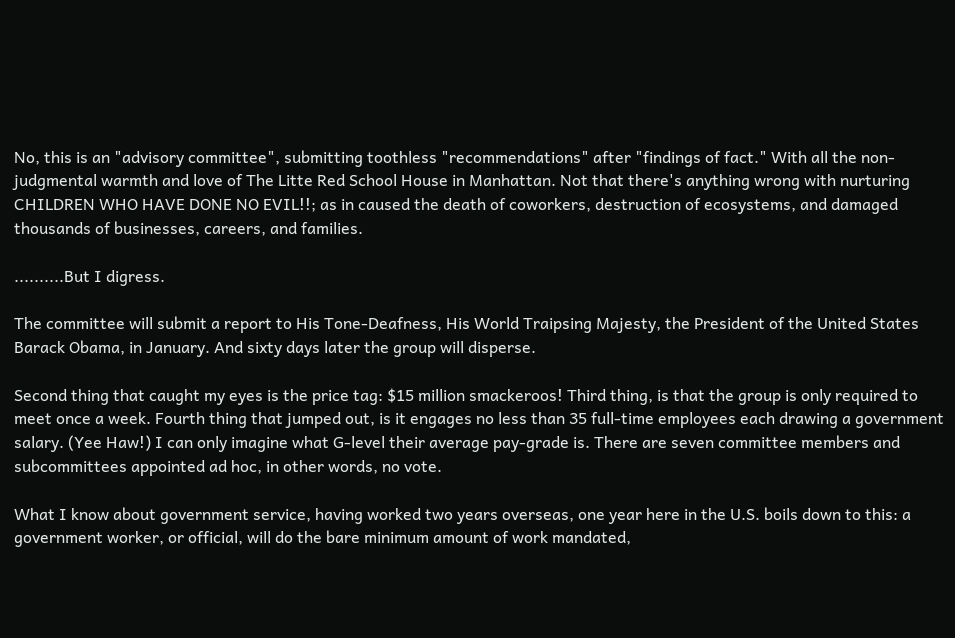No, this is an "advisory committee", submitting toothless "recommendations" after "findings of fact." With all the non-judgmental warmth and love of The Litte Red School House in Manhattan. Not that there's anything wrong with nurturing CHILDREN WHO HAVE DONE NO EVIL!!; as in caused the death of coworkers, destruction of ecosystems, and damaged thousands of businesses, careers, and families.

..........But I digress.

The committee will submit a report to His Tone-Deafness, His World Traipsing Majesty, the President of the United States Barack Obama, in January. And sixty days later the group will disperse.

Second thing that caught my eyes is the price tag: $15 million smackeroos! Third thing, is that the group is only required to meet once a week. Fourth thing that jumped out, is it engages no less than 35 full-time employees each drawing a government salary. (Yee Haw!) I can only imagine what G-level their average pay-grade is. There are seven committee members and subcommittees appointed ad hoc, in other words, no vote.

What I know about government service, having worked two years overseas, one year here in the U.S. boils down to this: a government worker, or official, will do the bare minimum amount of work mandated,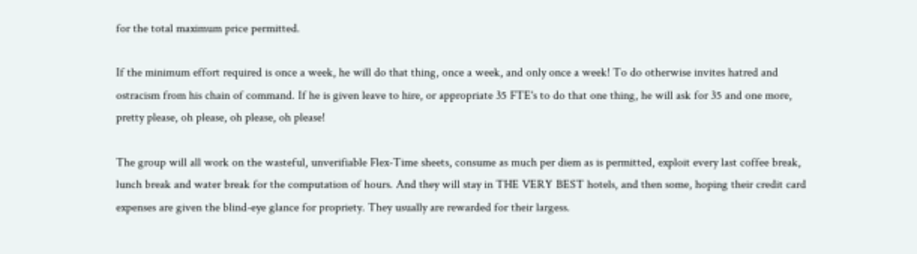for the total maximum price permitted.

If the minimum effort required is once a week, he will do that thing, once a week, and only once a week! To do otherwise invites hatred and ostracism from his chain of command. If he is given leave to hire, or appropriate 35 FTE's to do that one thing, he will ask for 35 and one more, pretty please, oh please, oh please, oh please!

The group will all work on the wasteful, unverifiable Flex-Time sheets, consume as much per diem as is permitted, exploit every last coffee break, lunch break and water break for the computation of hours. And they will stay in THE VERY BEST hotels, and then some, hoping their credit card expenses are given the blind-eye glance for propriety. They usually are rewarded for their largess.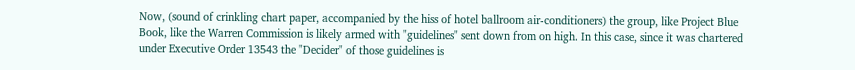Now, (sound of crinkling chart paper, accompanied by the hiss of hotel ballroom air-conditioners) the group, like Project Blue Book, like the Warren Commission is likely armed with "guidelines" sent down from on high. In this case, since it was chartered under Executive Order 13543 the "Decider" of those guidelines is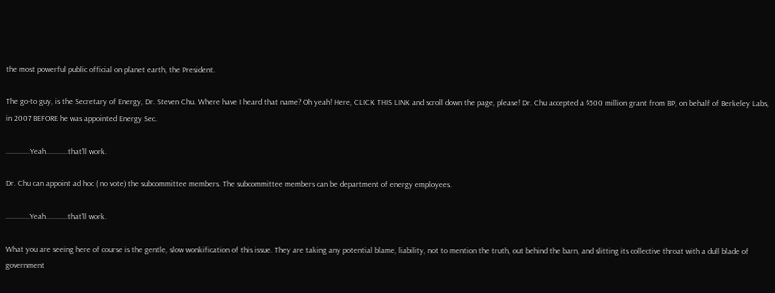the most powerful public official on planet earth, the President.

The go-to guy, is the Secretary of Energy, Dr. Steven Chu. Where have I heard that name? Oh yeah! Here, CLICK THIS LINK and scroll down the page, please! Dr. Chu accepted a $500 million grant from BP, on behalf of Berkeley Labs, in 2007 BEFORE he was appointed Energy Sec.

............Yeah...........that'll work.

Dr. Chu can appoint ad hoc ( no vote) the subcommittee members. The subcommittee members can be department of energy employees.

............Yeah...........that'll work.

What you are seeing here of course is the gentle, slow wonkification of this issue. They are taking any potential blame, liability, not to mention the truth, out behind the barn, and slitting its collective throat with a dull blade of government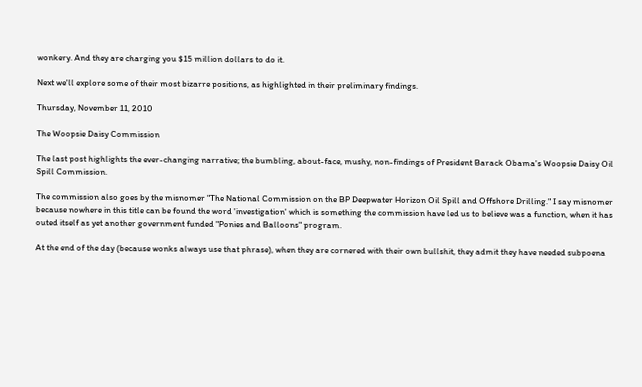wonkery. And they are charging you $15 million dollars to do it.

Next we'll explore some of their most bizarre positions, as highlighted in their preliminary findings.

Thursday, November 11, 2010

The Woopsie Daisy Commission

The last post highlights the ever-changing narrative; the bumbling, about-face, mushy, non-findings of President Barack Obama's Woopsie Daisy Oil Spill Commission.

The commission also goes by the misnomer "The National Commission on the BP Deepwater Horizon Oil Spill and Offshore Drilling." I say misnomer because nowhere in this title can be found the word 'investigation' which is something the commission have led us to believe was a function, when it has outed itself as yet another government funded "Ponies and Balloons" program.

At the end of the day (because wonks always use that phrase), when they are cornered with their own bullshit, they admit they have needed subpoena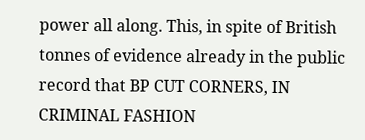power all along. This, in spite of British tonnes of evidence already in the public record that BP CUT CORNERS, IN CRIMINAL FASHION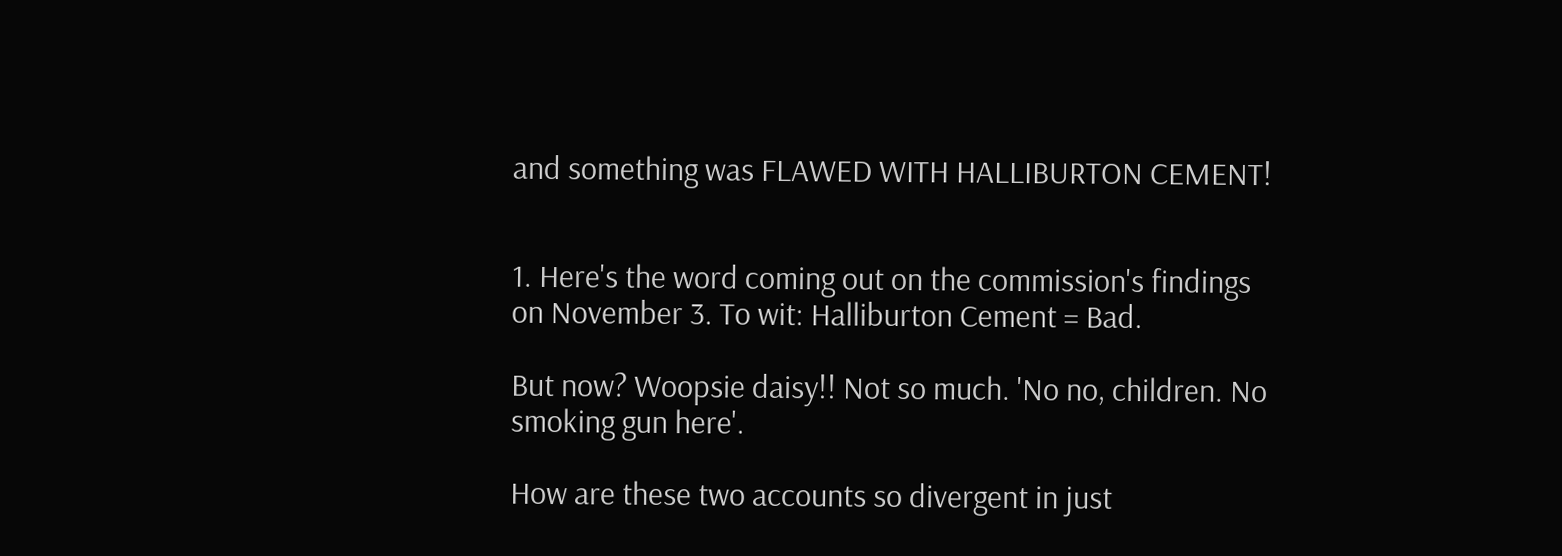and something was FLAWED WITH HALLIBURTON CEMENT!


1. Here's the word coming out on the commission's findings on November 3. To wit: Halliburton Cement = Bad.

But now? Woopsie daisy!! Not so much. 'No no, children. No smoking gun here'.

How are these two accounts so divergent in just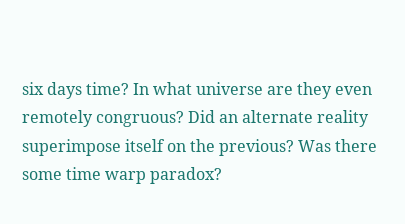six days time? In what universe are they even remotely congruous? Did an alternate reality superimpose itself on the previous? Was there some time warp paradox?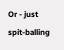Or - just spit-balling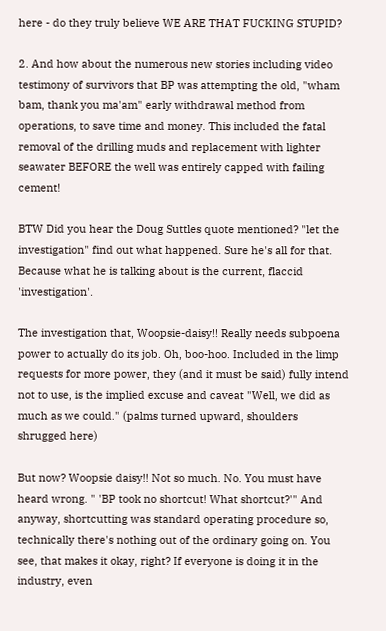here - do they truly believe WE ARE THAT FUCKING STUPID?

2. And how about the numerous new stories including video testimony of survivors that BP was attempting the old, "wham bam, thank you ma'am" early withdrawal method from operations, to save time and money. This included the fatal removal of the drilling muds and replacement with lighter seawater BEFORE the well was entirely capped with failing cement!

BTW Did you hear the Doug Suttles quote mentioned? "let the investigation" find out what happened. Sure he's all for that. Because what he is talking about is the current, flaccid 'investigation'.

The investigation that, Woopsie-daisy!! Really needs subpoena power to actually do its job. Oh, boo-hoo. Included in the limp requests for more power, they (and it must be said) fully intend not to use, is the implied excuse and caveat "Well, we did as much as we could." (palms turned upward, shoulders shrugged here)

But now? Woopsie daisy!! Not so much. No. You must have heard wrong. " 'BP took no shortcut! What shortcut?'" And anyway, shortcutting was standard operating procedure so, technically there's nothing out of the ordinary going on. You see, that makes it okay, right? If everyone is doing it in the industry, even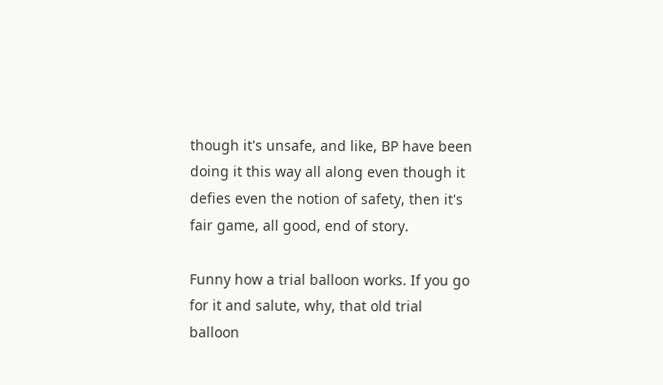though it's unsafe, and like, BP have been doing it this way all along even though it defies even the notion of safety, then it's fair game, all good, end of story.

Funny how a trial balloon works. If you go for it and salute, why, that old trial balloon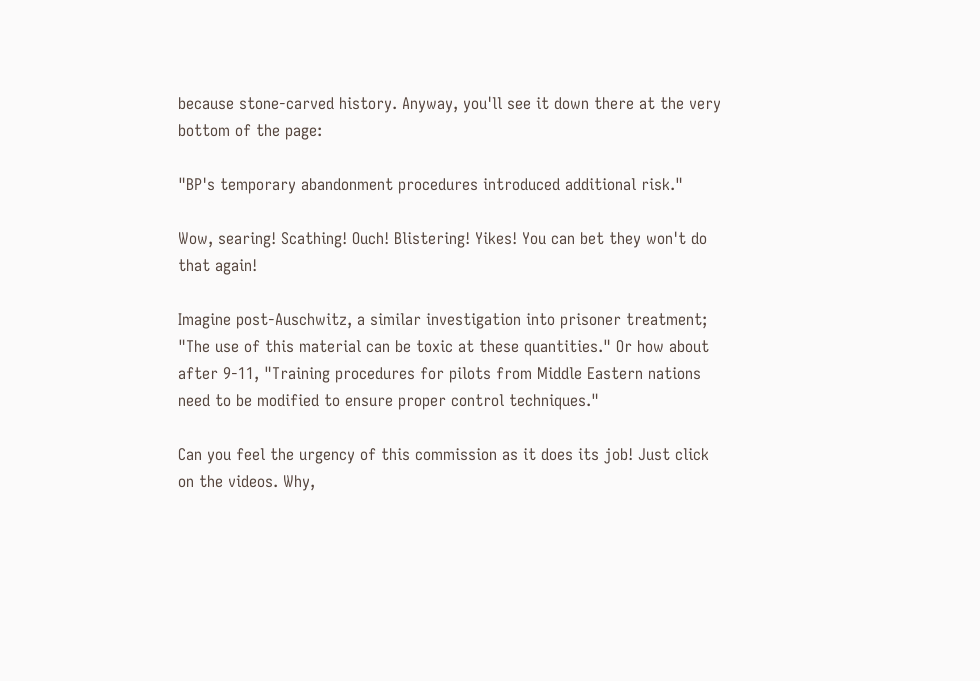because stone-carved history. Anyway, you'll see it down there at the very bottom of the page:

"BP's temporary abandonment procedures introduced additional risk."

Wow, searing! Scathing! Ouch! Blistering! Yikes! You can bet they won't do that again!

Imagine post-Auschwitz, a similar investigation into prisoner treatment; "The use of this material can be toxic at these quantities." Or how about after 9-11, "Training procedures for pilots from Middle Eastern nations need to be modified to ensure proper control techniques."

Can you feel the urgency of this commission as it does its job! Just click on the videos. Why,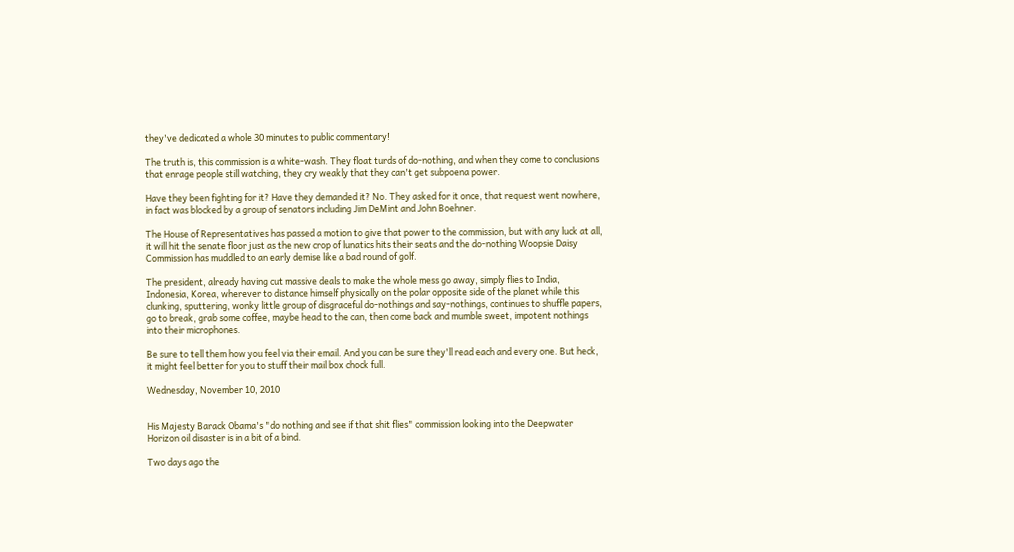they've dedicated a whole 30 minutes to public commentary!

The truth is, this commission is a white-wash. They float turds of do-nothing, and when they come to conclusions that enrage people still watching, they cry weakly that they can't get subpoena power.

Have they been fighting for it? Have they demanded it? No. They asked for it once, that request went nowhere, in fact was blocked by a group of senators including Jim DeMint and John Boehner.

The House of Representatives has passed a motion to give that power to the commission, but with any luck at all, it will hit the senate floor just as the new crop of lunatics hits their seats and the do-nothing Woopsie Daisy Commission has muddled to an early demise like a bad round of golf.

The president, already having cut massive deals to make the whole mess go away, simply flies to India, Indonesia, Korea, wherever to distance himself physically on the polar opposite side of the planet while this clunking, sputtering, wonky little group of disgraceful do-nothings and say-nothings, continues to shuffle papers, go to break, grab some coffee, maybe head to the can, then come back and mumble sweet, impotent nothings into their microphones.

Be sure to tell them how you feel via their email. And you can be sure they'll read each and every one. But heck, it might feel better for you to stuff their mail box chock full.

Wednesday, November 10, 2010


His Majesty Barack Obama's "do nothing and see if that shit flies" commission looking into the Deepwater Horizon oil disaster is in a bit of a bind.

Two days ago the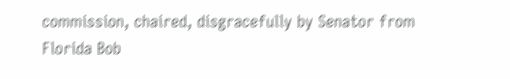commission, chaired, disgracefully by Senator from Florida Bob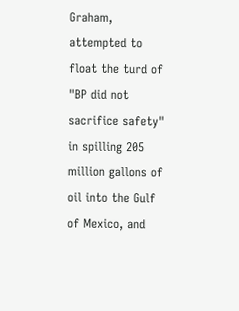Graham, attempted to float the turd of "BP did not sacrifice safety" in spilling 205 million gallons of oil into the Gulf of Mexico, and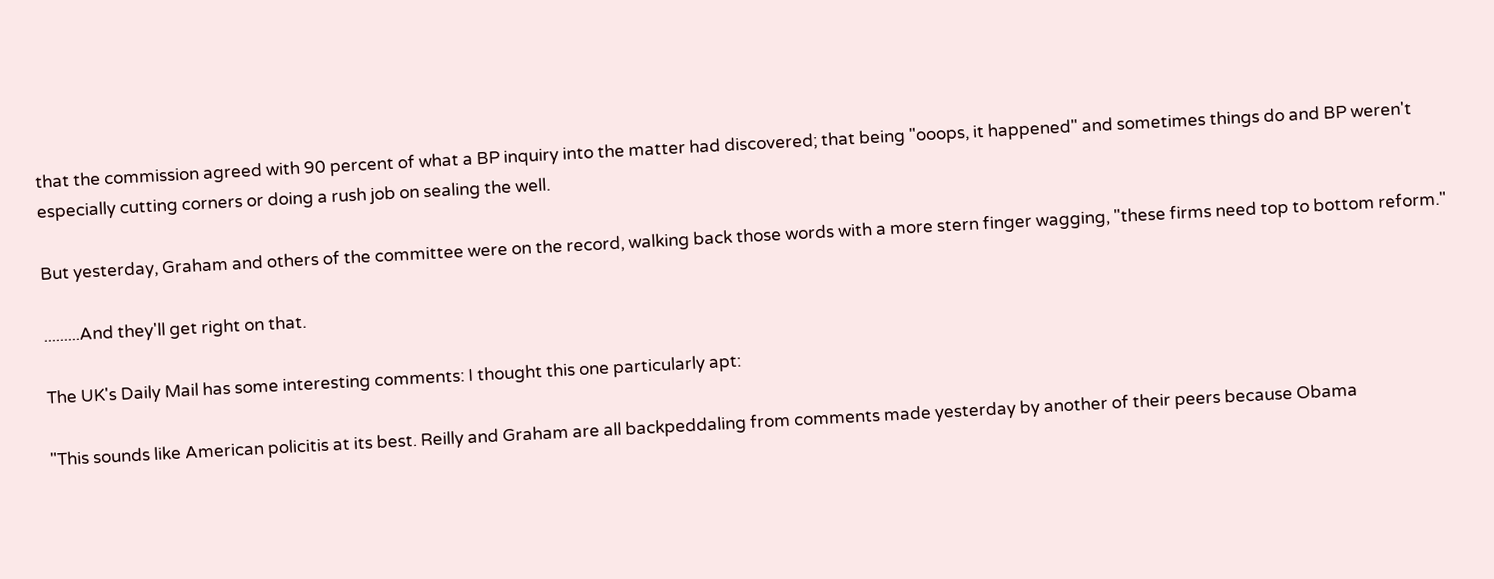that the commission agreed with 90 percent of what a BP inquiry into the matter had discovered; that being "ooops, it happened" and sometimes things do and BP weren't especially cutting corners or doing a rush job on sealing the well.

But yesterday, Graham and others of the committee were on the record, walking back those words with a more stern finger wagging, "these firms need top to bottom reform."

.........And they'll get right on that.

The UK's Daily Mail has some interesting comments: I thought this one particularly apt:

"This sounds like American policitis at its best. Reilly and Graham are all backpeddaling from comments made yesterday by another of their peers because Obama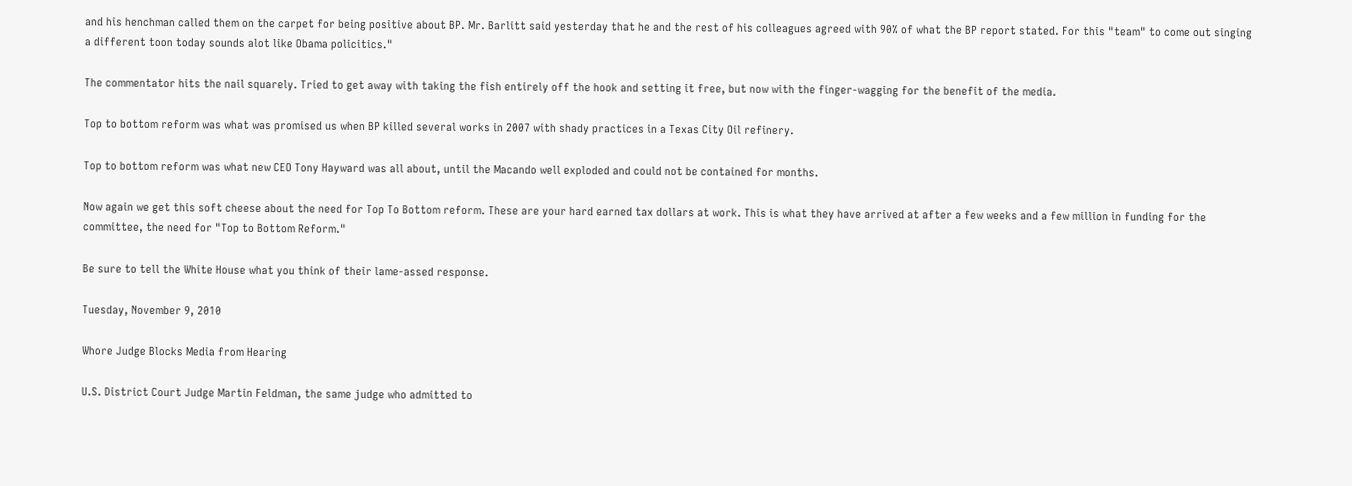and his henchman called them on the carpet for being positive about BP. Mr. Barlitt said yesterday that he and the rest of his colleagues agreed with 90% of what the BP report stated. For this "team" to come out singing a different toon today sounds alot like Obama policitics."

The commentator hits the nail squarely. Tried to get away with taking the fish entirely off the hook and setting it free, but now with the finger-wagging for the benefit of the media.

Top to bottom reform was what was promised us when BP killed several works in 2007 with shady practices in a Texas City Oil refinery.

Top to bottom reform was what new CEO Tony Hayward was all about, until the Macando well exploded and could not be contained for months.

Now again we get this soft cheese about the need for Top To Bottom reform. These are your hard earned tax dollars at work. This is what they have arrived at after a few weeks and a few million in funding for the committee, the need for "Top to Bottom Reform."

Be sure to tell the White House what you think of their lame-assed response.

Tuesday, November 9, 2010

Whore Judge Blocks Media from Hearing

U.S. District Court Judge Martin Feldman, the same judge who admitted to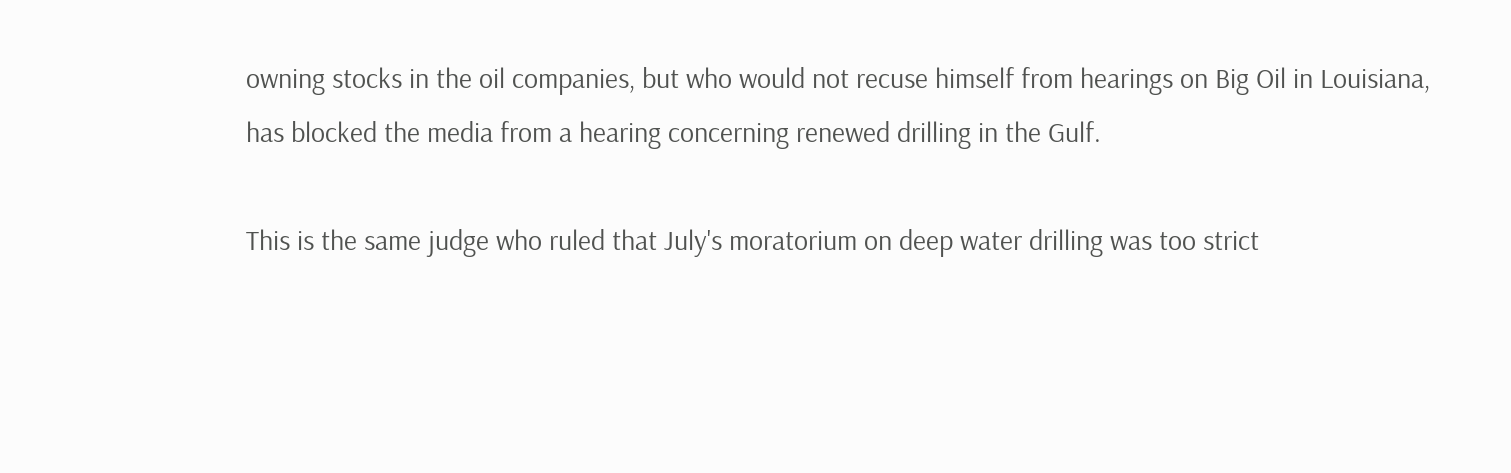owning stocks in the oil companies, but who would not recuse himself from hearings on Big Oil in Louisiana, has blocked the media from a hearing concerning renewed drilling in the Gulf.

This is the same judge who ruled that July's moratorium on deep water drilling was too strict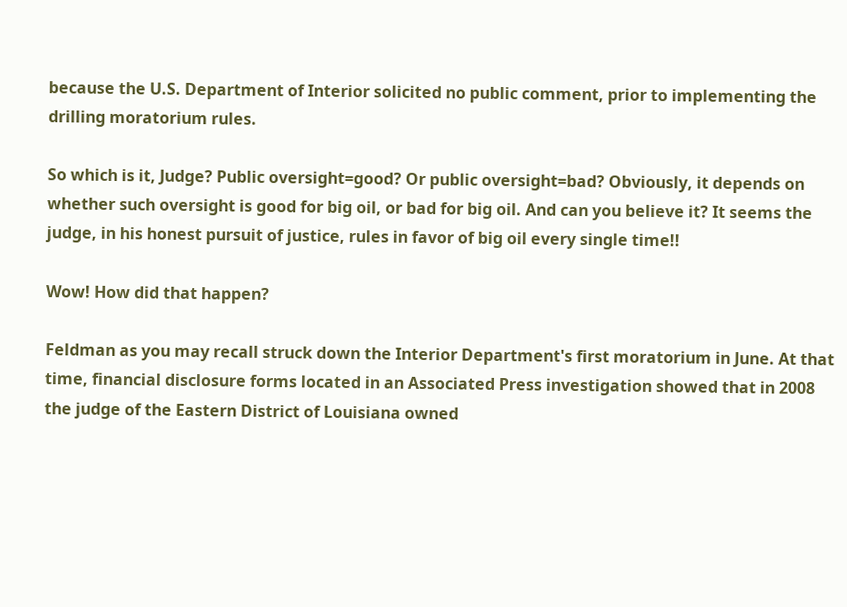because the U.S. Department of Interior solicited no public comment, prior to implementing the drilling moratorium rules.

So which is it, Judge? Public oversight=good? Or public oversight=bad? Obviously, it depends on whether such oversight is good for big oil, or bad for big oil. And can you believe it? It seems the judge, in his honest pursuit of justice, rules in favor of big oil every single time!!

Wow! How did that happen?

Feldman as you may recall struck down the Interior Department's first moratorium in June. At that time, financial disclosure forms located in an Associated Press investigation showed that in 2008 the judge of the Eastern District of Louisiana owned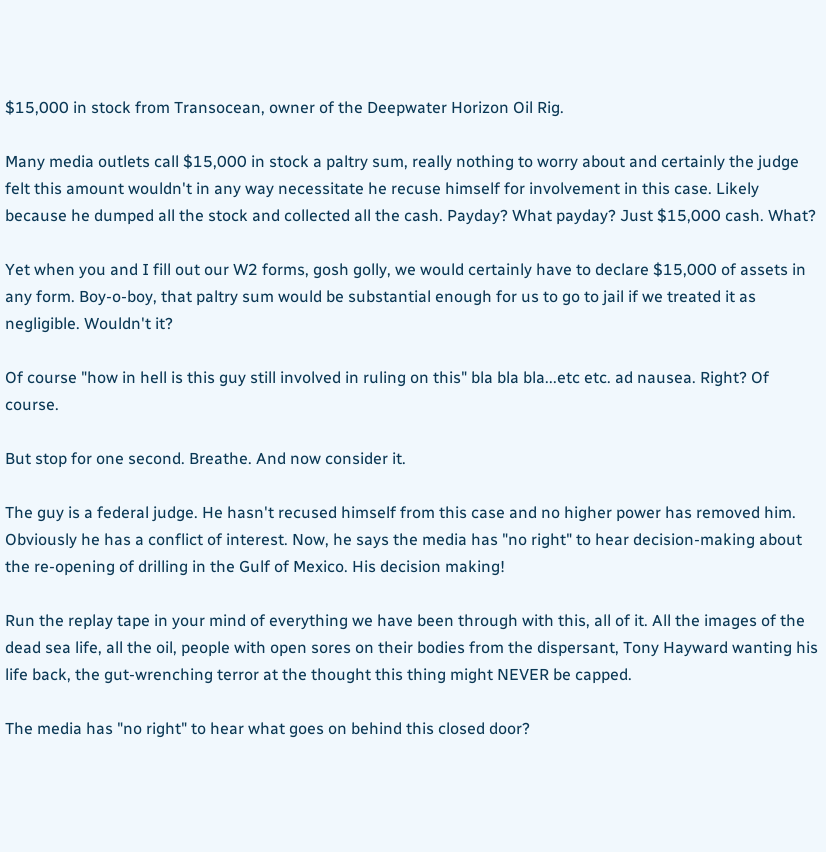$15,000 in stock from Transocean, owner of the Deepwater Horizon Oil Rig.

Many media outlets call $15,000 in stock a paltry sum, really nothing to worry about and certainly the judge felt this amount wouldn't in any way necessitate he recuse himself for involvement in this case. Likely because he dumped all the stock and collected all the cash. Payday? What payday? Just $15,000 cash. What?

Yet when you and I fill out our W2 forms, gosh golly, we would certainly have to declare $15,000 of assets in any form. Boy-o-boy, that paltry sum would be substantial enough for us to go to jail if we treated it as negligible. Wouldn't it?

Of course "how in hell is this guy still involved in ruling on this" bla bla bla...etc etc. ad nausea. Right? Of course.

But stop for one second. Breathe. And now consider it.

The guy is a federal judge. He hasn't recused himself from this case and no higher power has removed him. Obviously he has a conflict of interest. Now, he says the media has "no right" to hear decision-making about the re-opening of drilling in the Gulf of Mexico. His decision making!

Run the replay tape in your mind of everything we have been through with this, all of it. All the images of the dead sea life, all the oil, people with open sores on their bodies from the dispersant, Tony Hayward wanting his life back, the gut-wrenching terror at the thought this thing might NEVER be capped.

The media has "no right" to hear what goes on behind this closed door?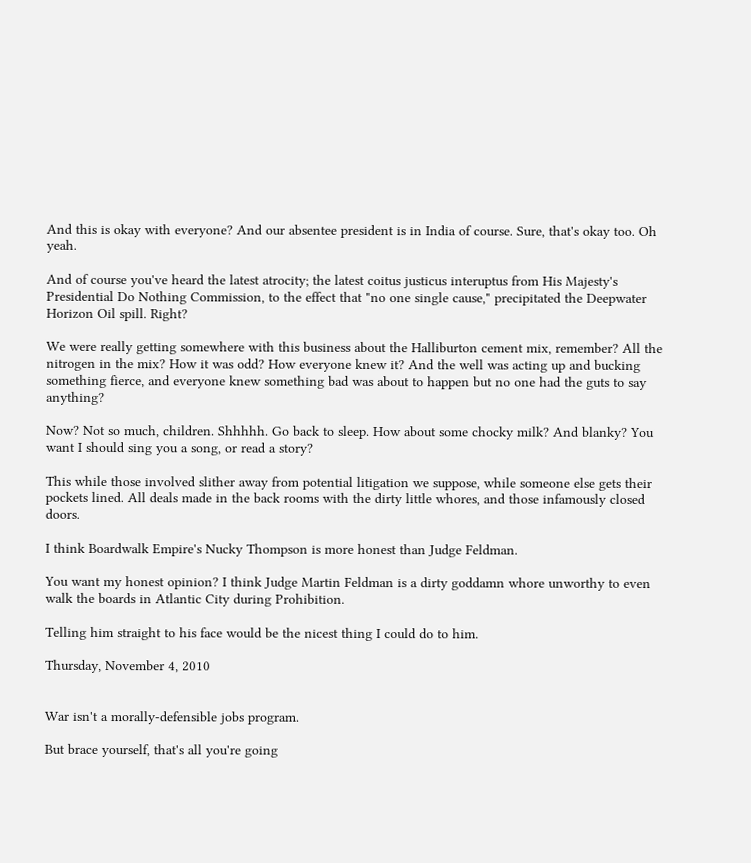And this is okay with everyone? And our absentee president is in India of course. Sure, that's okay too. Oh yeah.

And of course you've heard the latest atrocity; the latest coitus justicus interuptus from His Majesty's Presidential Do Nothing Commission, to the effect that "no one single cause," precipitated the Deepwater Horizon Oil spill. Right?

We were really getting somewhere with this business about the Halliburton cement mix, remember? All the nitrogen in the mix? How it was odd? How everyone knew it? And the well was acting up and bucking something fierce, and everyone knew something bad was about to happen but no one had the guts to say anything?

Now? Not so much, children. Shhhhh. Go back to sleep. How about some chocky milk? And blanky? You want I should sing you a song, or read a story?

This while those involved slither away from potential litigation we suppose, while someone else gets their pockets lined. All deals made in the back rooms with the dirty little whores, and those infamously closed doors.

I think Boardwalk Empire's Nucky Thompson is more honest than Judge Feldman.

You want my honest opinion? I think Judge Martin Feldman is a dirty goddamn whore unworthy to even walk the boards in Atlantic City during Prohibition.

Telling him straight to his face would be the nicest thing I could do to him.

Thursday, November 4, 2010


War isn't a morally-defensible jobs program.

But brace yourself, that's all you're going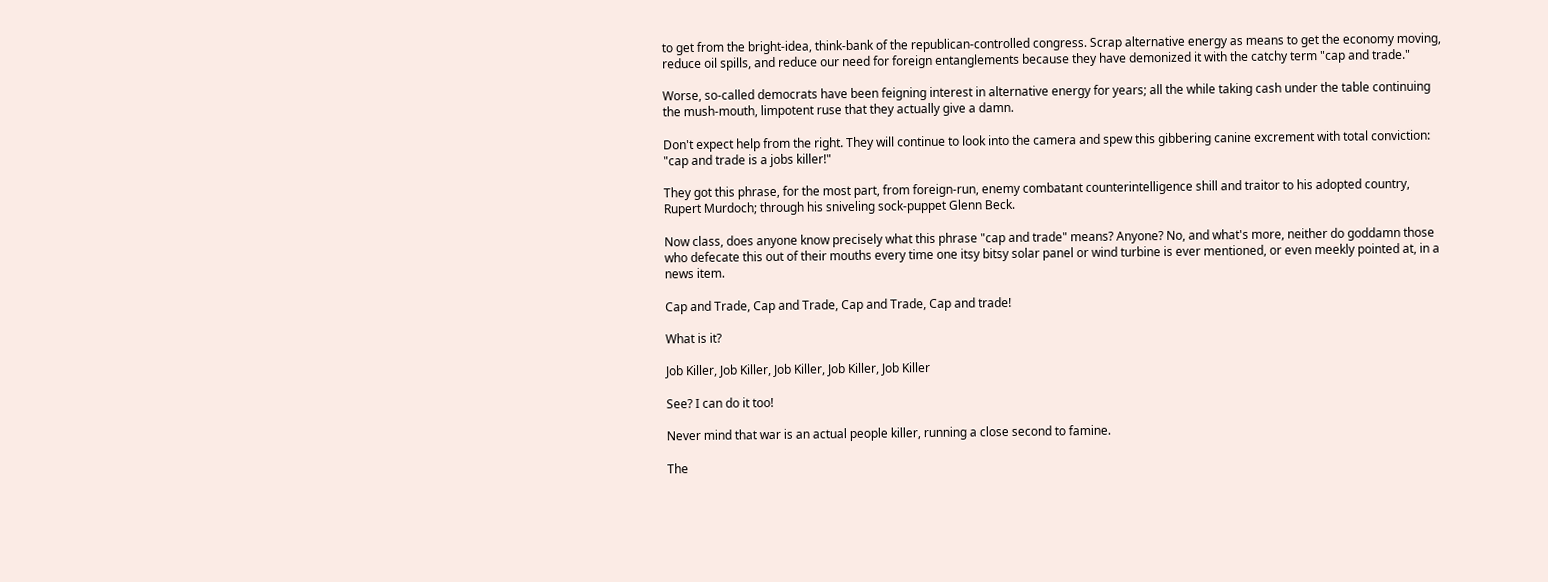to get from the bright-idea, think-bank of the republican-controlled congress. Scrap alternative energy as means to get the economy moving, reduce oil spills, and reduce our need for foreign entanglements because they have demonized it with the catchy term "cap and trade."

Worse, so-called democrats have been feigning interest in alternative energy for years; all the while taking cash under the table continuing the mush-mouth, limpotent ruse that they actually give a damn.

Don't expect help from the right. They will continue to look into the camera and spew this gibbering canine excrement with total conviction: "cap and trade is a jobs killer!"

They got this phrase, for the most part, from foreign-run, enemy combatant counterintelligence shill and traitor to his adopted country, Rupert Murdoch; through his sniveling sock-puppet Glenn Beck.

Now class, does anyone know precisely what this phrase "cap and trade" means? Anyone? No, and what's more, neither do goddamn those who defecate this out of their mouths every time one itsy bitsy solar panel or wind turbine is ever mentioned, or even meekly pointed at, in a news item.

Cap and Trade, Cap and Trade, Cap and Trade, Cap and trade!

What is it?

Job Killer, Job Killer, Job Killer, Job Killer, Job Killer

See? I can do it too!

Never mind that war is an actual people killer, running a close second to famine.

The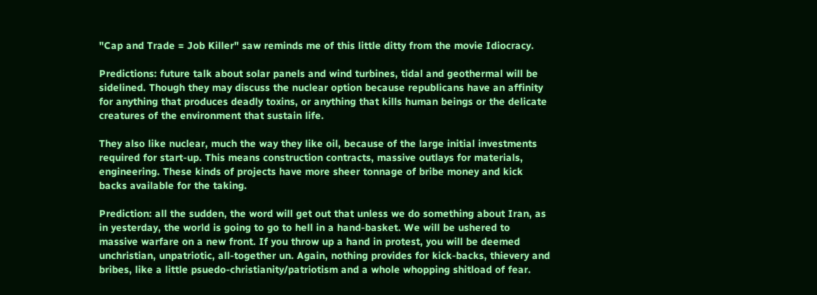"Cap and Trade = Job Killer" saw reminds me of this little ditty from the movie Idiocracy.

Predictions: future talk about solar panels and wind turbines, tidal and geothermal will be sidelined. Though they may discuss the nuclear option because republicans have an affinity for anything that produces deadly toxins, or anything that kills human beings or the delicate creatures of the environment that sustain life.

They also like nuclear, much the way they like oil, because of the large initial investments required for start-up. This means construction contracts, massive outlays for materials, engineering. These kinds of projects have more sheer tonnage of bribe money and kick backs available for the taking.

Prediction: all the sudden, the word will get out that unless we do something about Iran, as in yesterday, the world is going to go to hell in a hand-basket. We will be ushered to massive warfare on a new front. If you throw up a hand in protest, you will be deemed unchristian, unpatriotic, all-together un. Again, nothing provides for kick-backs, thievery and bribes, like a little psuedo-christianity/patriotism and a whole whopping shitload of fear.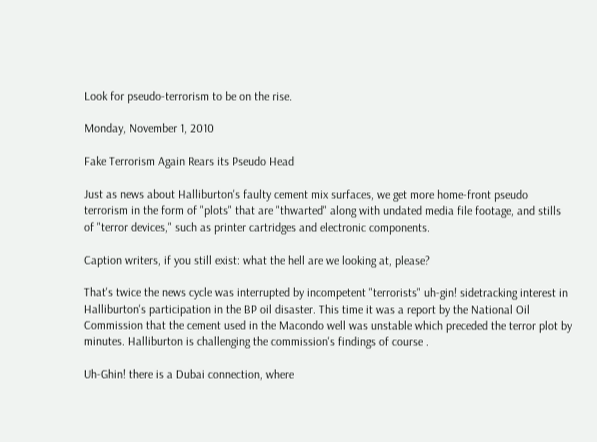Look for pseudo-terrorism to be on the rise.

Monday, November 1, 2010

Fake Terrorism Again Rears its Pseudo Head

Just as news about Halliburton's faulty cement mix surfaces, we get more home-front pseudo terrorism in the form of "plots" that are "thwarted" along with undated media file footage, and stills of "terror devices," such as printer cartridges and electronic components.

Caption writers, if you still exist: what the hell are we looking at, please?

That's twice the news cycle was interrupted by incompetent "terrorists" uh-gin! sidetracking interest in Halliburton's participation in the BP oil disaster. This time it was a report by the National Oil Commission that the cement used in the Macondo well was unstable which preceded the terror plot by minutes. Halliburton is challenging the commission's findings of course .

Uh-Ghin! there is a Dubai connection, where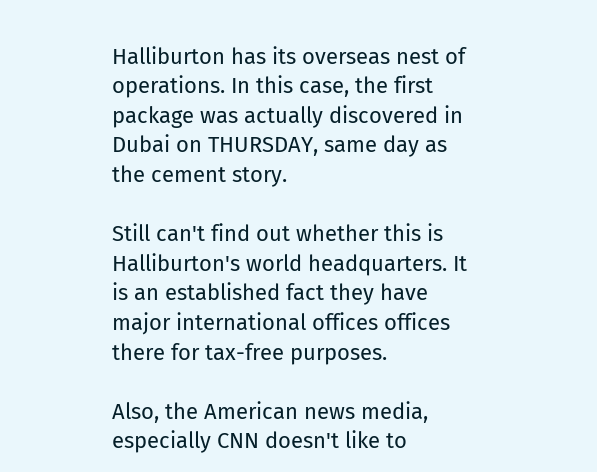Halliburton has its overseas nest of operations. In this case, the first package was actually discovered in Dubai on THURSDAY, same day as the cement story.

Still can't find out whether this is Halliburton's world headquarters. It is an established fact they have major international offices offices there for tax-free purposes.

Also, the American news media, especially CNN doesn't like to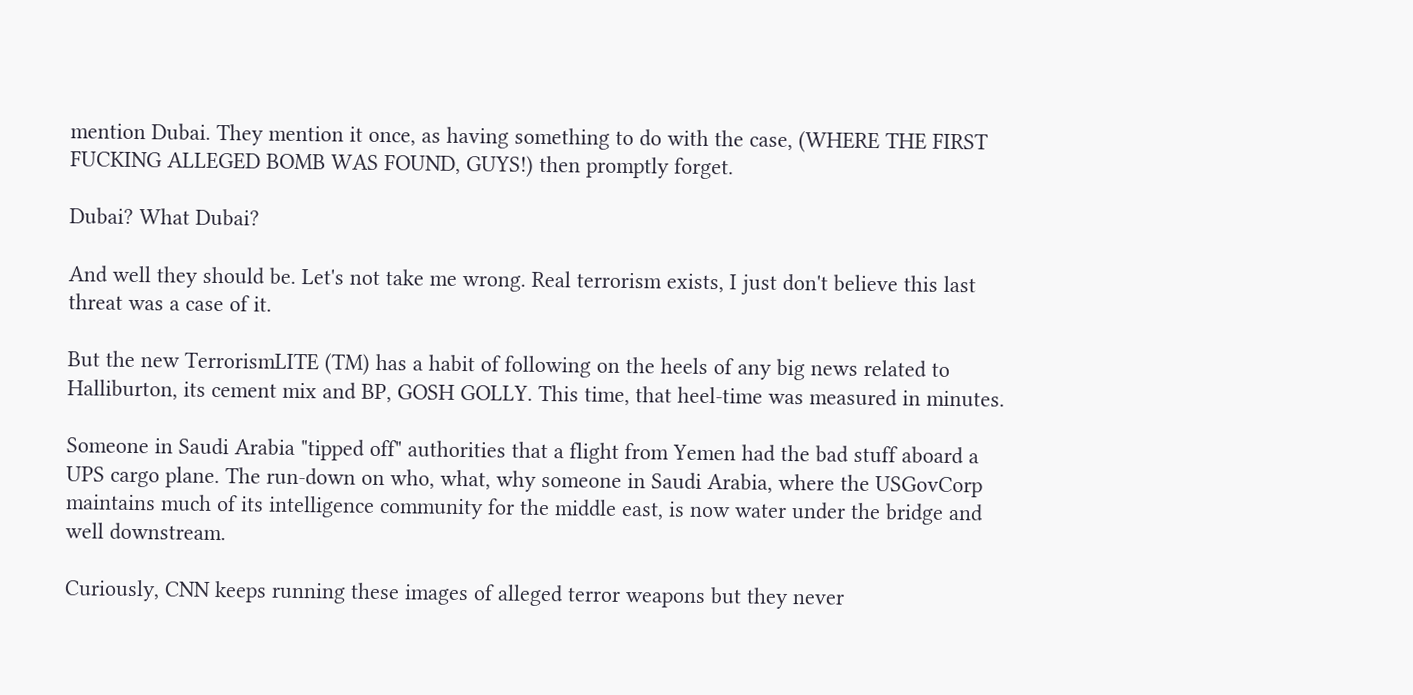mention Dubai. They mention it once, as having something to do with the case, (WHERE THE FIRST FUCKING ALLEGED BOMB WAS FOUND, GUYS!) then promptly forget.

Dubai? What Dubai?

And well they should be. Let's not take me wrong. Real terrorism exists, I just don't believe this last threat was a case of it.

But the new TerrorismLITE (TM) has a habit of following on the heels of any big news related to Halliburton, its cement mix and BP, GOSH GOLLY. This time, that heel-time was measured in minutes.

Someone in Saudi Arabia "tipped off" authorities that a flight from Yemen had the bad stuff aboard a UPS cargo plane. The run-down on who, what, why someone in Saudi Arabia, where the USGovCorp maintains much of its intelligence community for the middle east, is now water under the bridge and well downstream.

Curiously, CNN keeps running these images of alleged terror weapons but they never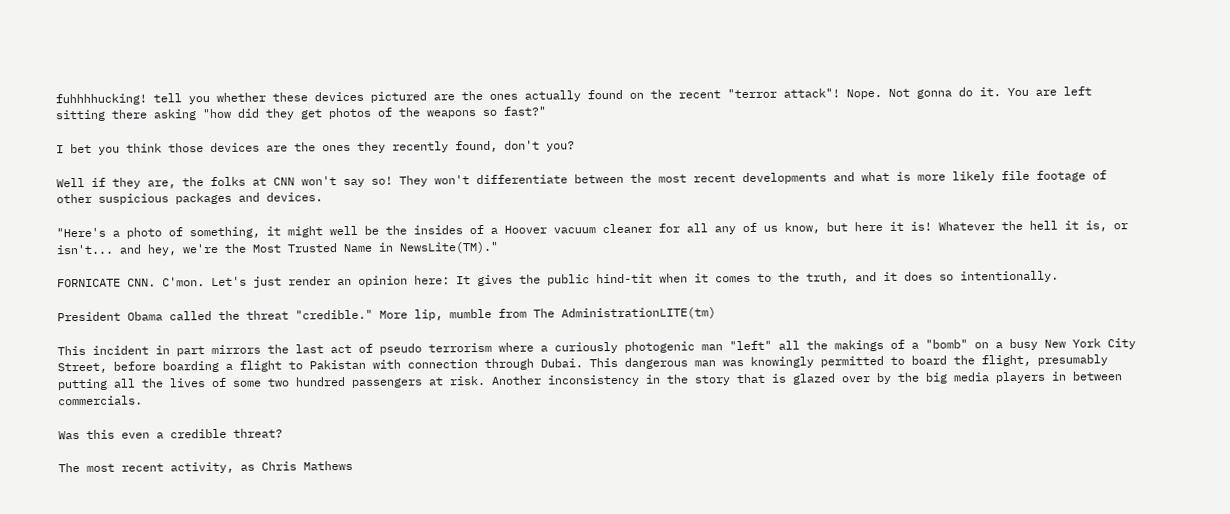fuhhhhucking! tell you whether these devices pictured are the ones actually found on the recent "terror attack"! Nope. Not gonna do it. You are left sitting there asking "how did they get photos of the weapons so fast?"

I bet you think those devices are the ones they recently found, don't you?

Well if they are, the folks at CNN won't say so! They won't differentiate between the most recent developments and what is more likely file footage of other suspicious packages and devices.

"Here's a photo of something, it might well be the insides of a Hoover vacuum cleaner for all any of us know, but here it is! Whatever the hell it is, or isn't... and hey, we're the Most Trusted Name in NewsLite(TM)."

FORNICATE CNN. C'mon. Let's just render an opinion here: It gives the public hind-tit when it comes to the truth, and it does so intentionally.

President Obama called the threat "credible." More lip, mumble from The AdministrationLITE(tm)

This incident in part mirrors the last act of pseudo terrorism where a curiously photogenic man "left" all the makings of a "bomb" on a busy New York City Street, before boarding a flight to Pakistan with connection through Dubai. This dangerous man was knowingly permitted to board the flight, presumably putting all the lives of some two hundred passengers at risk. Another inconsistency in the story that is glazed over by the big media players in between commercials.

Was this even a credible threat?

The most recent activity, as Chris Mathews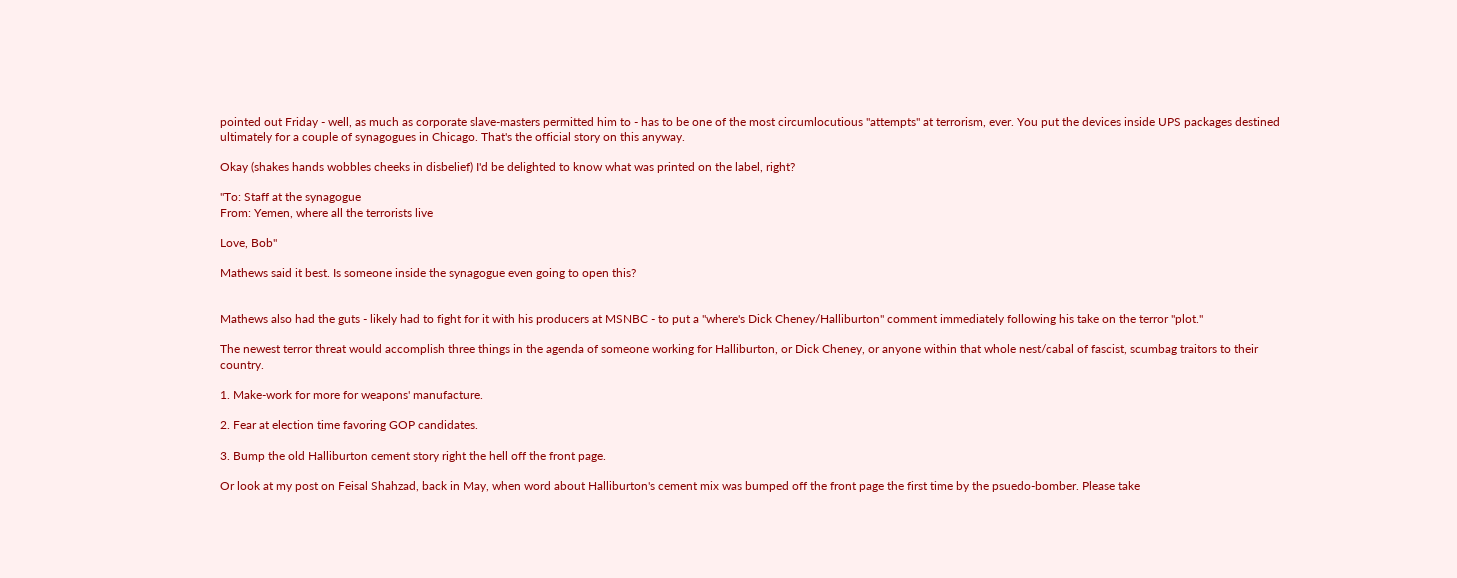pointed out Friday - well, as much as corporate slave-masters permitted him to - has to be one of the most circumlocutious "attempts" at terrorism, ever. You put the devices inside UPS packages destined ultimately for a couple of synagogues in Chicago. That's the official story on this anyway.

Okay (shakes hands wobbles cheeks in disbelief) I'd be delighted to know what was printed on the label, right?

"To: Staff at the synagogue
From: Yemen, where all the terrorists live

Love, Bob"

Mathews said it best. Is someone inside the synagogue even going to open this?


Mathews also had the guts - likely had to fight for it with his producers at MSNBC - to put a "where's Dick Cheney/Halliburton" comment immediately following his take on the terror "plot."

The newest terror threat would accomplish three things in the agenda of someone working for Halliburton, or Dick Cheney, or anyone within that whole nest/cabal of fascist, scumbag traitors to their country.

1. Make-work for more for weapons' manufacture.

2. Fear at election time favoring GOP candidates.

3. Bump the old Halliburton cement story right the hell off the front page.

Or look at my post on Feisal Shahzad, back in May, when word about Halliburton's cement mix was bumped off the front page the first time by the psuedo-bomber. Please take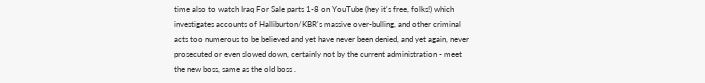time also to watch Iraq For Sale parts 1-8 on YouTube (hey it's free, folks!) which investigates accounts of Halliburton/KBR's massive over-bulling, and other criminal acts too numerous to be believed and yet have never been denied, and yet again, never prosecuted or even slowed down, certainly not by the current administration - meet the new boss, same as the old boss .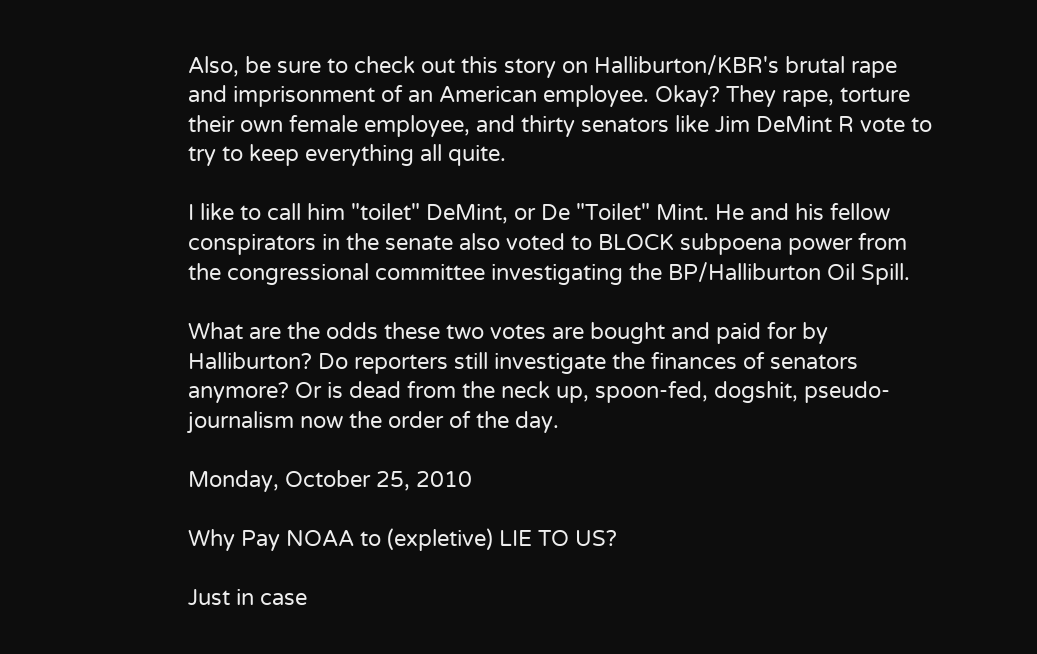Also, be sure to check out this story on Halliburton/KBR's brutal rape and imprisonment of an American employee. Okay? They rape, torture their own female employee, and thirty senators like Jim DeMint R vote to try to keep everything all quite.

I like to call him "toilet" DeMint, or De "Toilet" Mint. He and his fellow conspirators in the senate also voted to BLOCK subpoena power from the congressional committee investigating the BP/Halliburton Oil Spill.

What are the odds these two votes are bought and paid for by Halliburton? Do reporters still investigate the finances of senators anymore? Or is dead from the neck up, spoon-fed, dogshit, pseudo-journalism now the order of the day.

Monday, October 25, 2010

Why Pay NOAA to (expletive) LIE TO US?

Just in case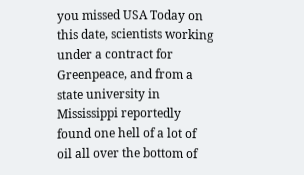you missed USA Today on this date, scientists working under a contract for Greenpeace, and from a state university in Mississippi reportedly found one hell of a lot of oil all over the bottom of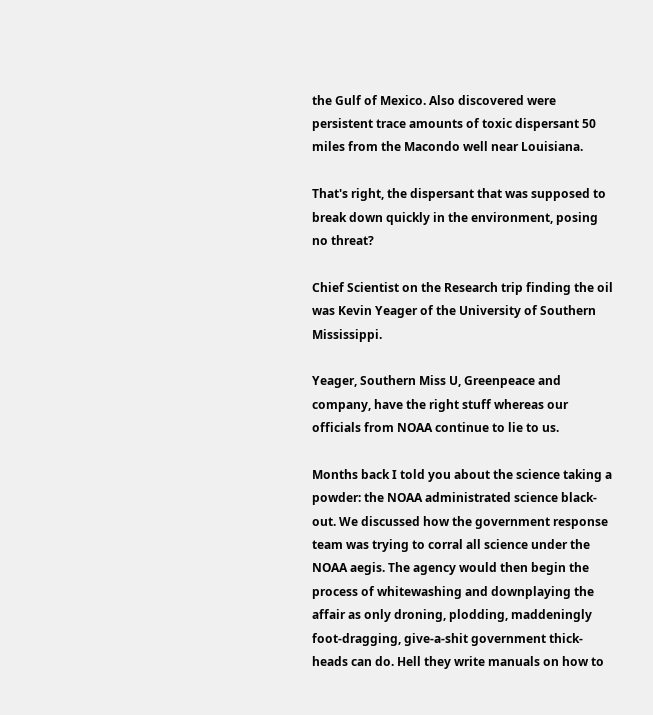the Gulf of Mexico. Also discovered were persistent trace amounts of toxic dispersant 50 miles from the Macondo well near Louisiana.

That's right, the dispersant that was supposed to break down quickly in the environment, posing no threat?

Chief Scientist on the Research trip finding the oil was Kevin Yeager of the University of Southern Mississippi.

Yeager, Southern Miss U, Greenpeace and company, have the right stuff whereas our officials from NOAA continue to lie to us.

Months back I told you about the science taking a powder: the NOAA administrated science black-out. We discussed how the government response team was trying to corral all science under the NOAA aegis. The agency would then begin the process of whitewashing and downplaying the affair as only droning, plodding, maddeningly foot-dragging, give-a-shit government thick-heads can do. Hell they write manuals on how to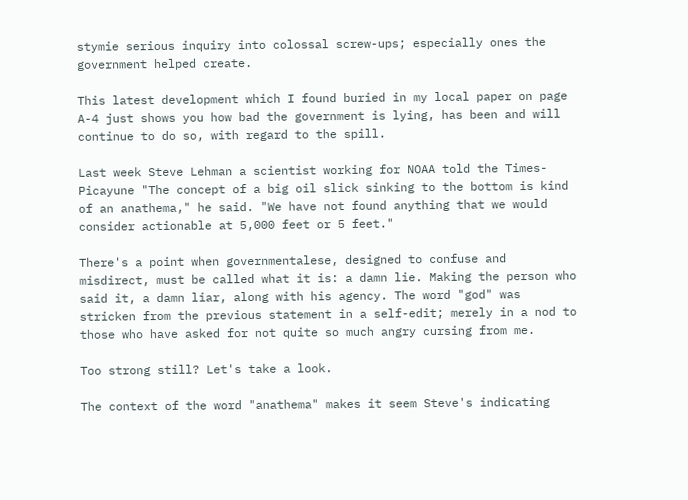stymie serious inquiry into colossal screw-ups; especially ones the government helped create.

This latest development which I found buried in my local paper on page A-4 just shows you how bad the government is lying, has been and will continue to do so, with regard to the spill.

Last week Steve Lehman a scientist working for NOAA told the Times-Picayune "The concept of a big oil slick sinking to the bottom is kind of an anathema," he said. "We have not found anything that we would consider actionable at 5,000 feet or 5 feet."

There's a point when governmentalese, designed to confuse and misdirect, must be called what it is: a damn lie. Making the person who said it, a damn liar, along with his agency. The word "god" was stricken from the previous statement in a self-edit; merely in a nod to those who have asked for not quite so much angry cursing from me.

Too strong still? Let's take a look.

The context of the word "anathema" makes it seem Steve's indicating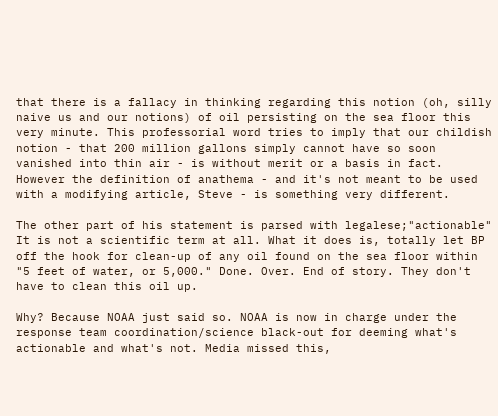that there is a fallacy in thinking regarding this notion (oh, silly naive us and our notions) of oil persisting on the sea floor this very minute. This professorial word tries to imply that our childish notion - that 200 million gallons simply cannot have so soon vanished into thin air - is without merit or a basis in fact. However the definition of anathema - and it's not meant to be used with a modifying article, Steve - is something very different.

The other part of his statement is parsed with legalese;"actionable" It is not a scientific term at all. What it does is, totally let BP off the hook for clean-up of any oil found on the sea floor within "5 feet of water, or 5,000." Done. Over. End of story. They don't have to clean this oil up.

Why? Because NOAA just said so. NOAA is now in charge under the response team coordination/science black-out for deeming what's actionable and what's not. Media missed this,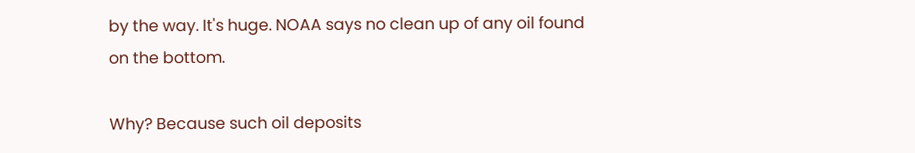by the way. It's huge. NOAA says no clean up of any oil found on the bottom.

Why? Because such oil deposits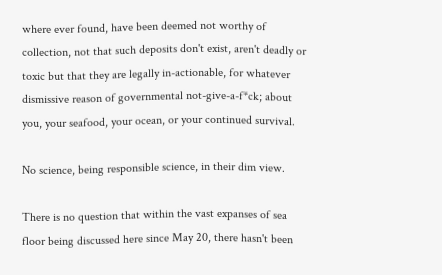where ever found, have been deemed not worthy of collection, not that such deposits don't exist, aren't deadly or toxic but that they are legally in-actionable, for whatever dismissive reason of governmental not-give-a-f*ck; about you, your seafood, your ocean, or your continued survival.

No science, being responsible science, in their dim view.

There is no question that within the vast expanses of sea floor being discussed here since May 20, there hasn't been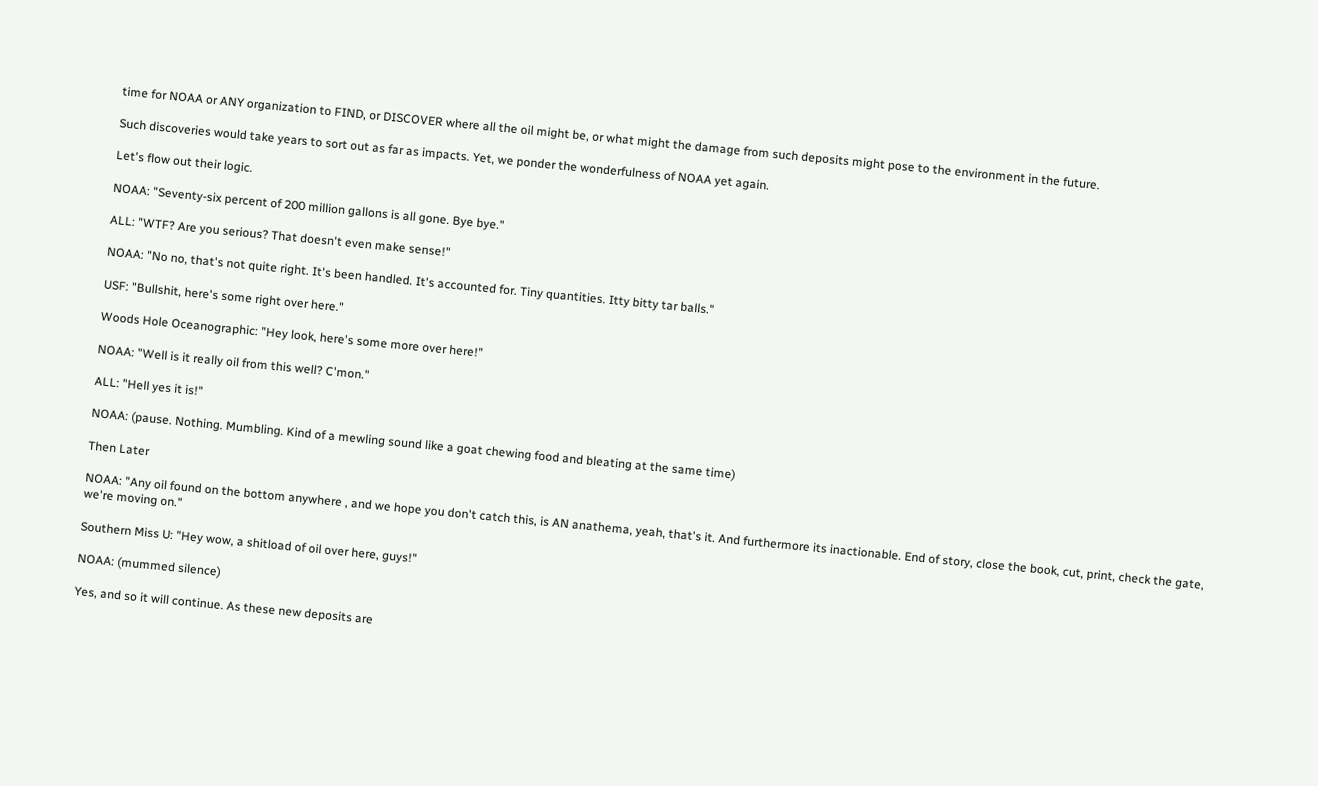time for NOAA or ANY organization to FIND, or DISCOVER where all the oil might be, or what might the damage from such deposits might pose to the environment in the future.

Such discoveries would take years to sort out as far as impacts. Yet, we ponder the wonderfulness of NOAA yet again.

Let's flow out their logic.

NOAA: "Seventy-six percent of 200 million gallons is all gone. Bye bye."

ALL: "WTF? Are you serious? That doesn't even make sense!"

NOAA: "No no, that's not quite right. It's been handled. It's accounted for. Tiny quantities. Itty bitty tar balls."

USF: "Bullshit, here's some right over here."

Woods Hole Oceanographic: "Hey look, here's some more over here!"

NOAA: "Well is it really oil from this well? C'mon."

ALL: "Hell yes it is!"

NOAA: (pause. Nothing. Mumbling. Kind of a mewling sound like a goat chewing food and bleating at the same time)

Then Later

NOAA: "Any oil found on the bottom anywhere , and we hope you don't catch this, is AN anathema, yeah, that's it. And furthermore its inactionable. End of story, close the book, cut, print, check the gate, we're moving on."

Southern Miss U: "Hey wow, a shitload of oil over here, guys!"

NOAA: (mummed silence)

Yes, and so it will continue. As these new deposits are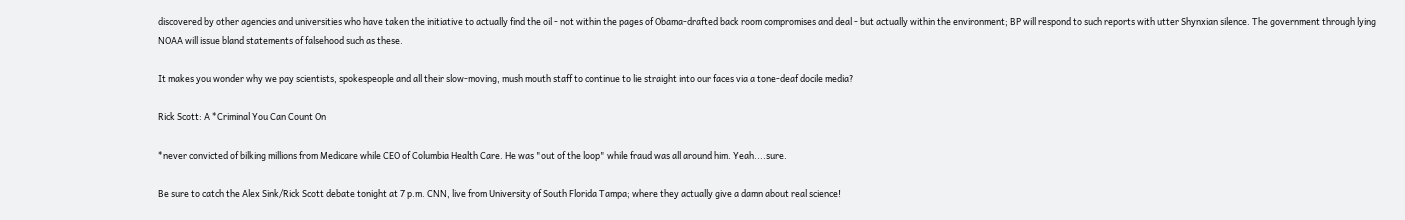discovered by other agencies and universities who have taken the initiative to actually find the oil - not within the pages of Obama-drafted back room compromises and deal - but actually within the environment; BP will respond to such reports with utter Shynxian silence. The government through lying NOAA will issue bland statements of falsehood such as these.

It makes you wonder why we pay scientists, spokespeople and all their slow-moving, mush mouth staff to continue to lie straight into our faces via a tone-deaf docile media?

Rick Scott: A *Criminal You Can Count On

*never convicted of bilking millions from Medicare while CEO of Columbia Health Care. He was "out of the loop" while fraud was all around him. Yeah....sure.

Be sure to catch the Alex Sink/Rick Scott debate tonight at 7 p.m. CNN, live from University of South Florida Tampa; where they actually give a damn about real science!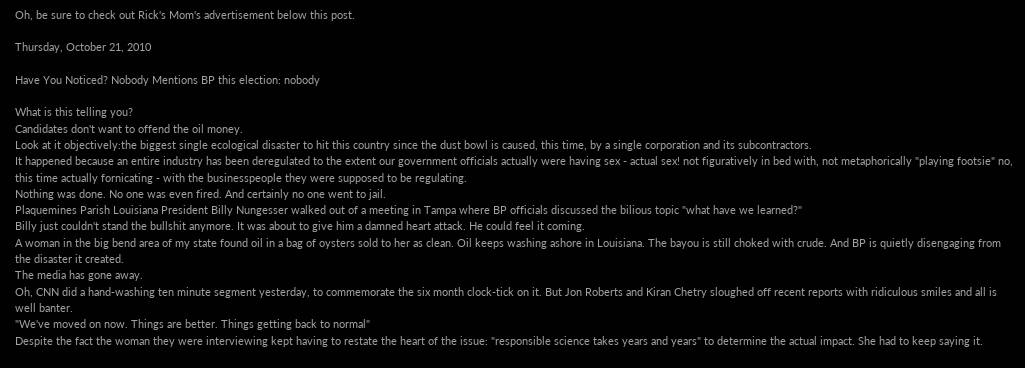Oh, be sure to check out Rick's Mom's advertisement below this post.

Thursday, October 21, 2010

Have You Noticed? Nobody Mentions BP this election: nobody

What is this telling you?
Candidates don't want to offend the oil money.
Look at it objectively:the biggest single ecological disaster to hit this country since the dust bowl is caused, this time, by a single corporation and its subcontractors.
It happened because an entire industry has been deregulated to the extent our government officials actually were having sex - actual sex! not figuratively in bed with, not metaphorically "playing footsie" no, this time actually fornicating - with the businesspeople they were supposed to be regulating.
Nothing was done. No one was even fired. And certainly no one went to jail.
Plaquemines Parish Louisiana President Billy Nungesser walked out of a meeting in Tampa where BP officials discussed the bilious topic "what have we learned?"
Billy just couldn't stand the bullshit anymore. It was about to give him a damned heart attack. He could feel it coming.
A woman in the big bend area of my state found oil in a bag of oysters sold to her as clean. Oil keeps washing ashore in Louisiana. The bayou is still choked with crude. And BP is quietly disengaging from the disaster it created.
The media has gone away.
Oh, CNN did a hand-washing ten minute segment yesterday, to commemorate the six month clock-tick on it. But Jon Roberts and Kiran Chetry sloughed off recent reports with ridiculous smiles and all is well banter.
"We've moved on now. Things are better. Things getting back to normal"
Despite the fact the woman they were interviewing kept having to restate the heart of the issue: "responsible science takes years and years" to determine the actual impact. She had to keep saying it.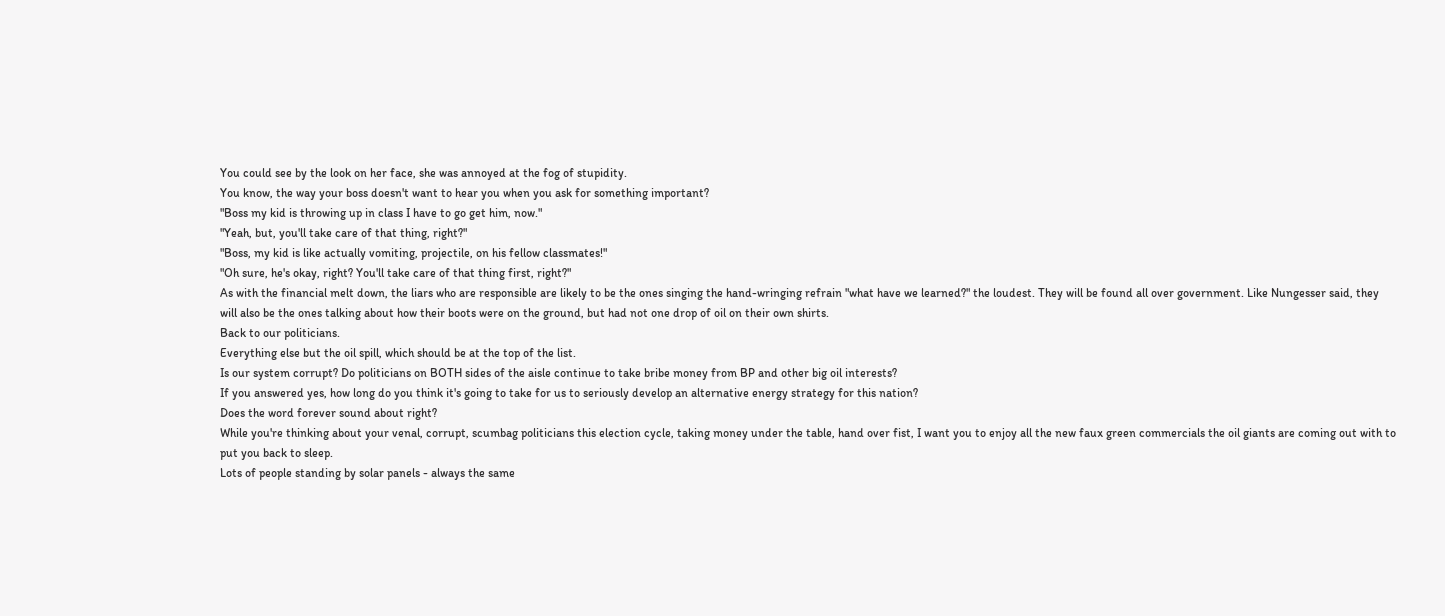You could see by the look on her face, she was annoyed at the fog of stupidity.
You know, the way your boss doesn't want to hear you when you ask for something important?
"Boss my kid is throwing up in class I have to go get him, now."
"Yeah, but, you'll take care of that thing, right?"
"Boss, my kid is like actually vomiting, projectile, on his fellow classmates!"
"Oh sure, he's okay, right? You'll take care of that thing first, right?"
As with the financial melt down, the liars who are responsible are likely to be the ones singing the hand-wringing refrain "what have we learned?" the loudest. They will be found all over government. Like Nungesser said, they will also be the ones talking about how their boots were on the ground, but had not one drop of oil on their own shirts.
Back to our politicians.
Everything else but the oil spill, which should be at the top of the list.
Is our system corrupt? Do politicians on BOTH sides of the aisle continue to take bribe money from BP and other big oil interests?
If you answered yes, how long do you think it's going to take for us to seriously develop an alternative energy strategy for this nation?
Does the word forever sound about right?
While you're thinking about your venal, corrupt, scumbag politicians this election cycle, taking money under the table, hand over fist, I want you to enjoy all the new faux green commercials the oil giants are coming out with to put you back to sleep.
Lots of people standing by solar panels - always the same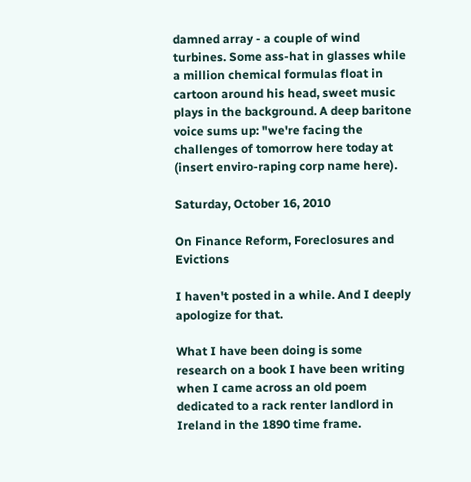damned array - a couple of wind turbines. Some ass-hat in glasses while a million chemical formulas float in cartoon around his head, sweet music plays in the background. A deep baritone voice sums up: "we're facing the challenges of tomorrow here today at (insert enviro-raping corp name here).

Saturday, October 16, 2010

On Finance Reform, Foreclosures and Evictions

I haven't posted in a while. And I deeply apologize for that.

What I have been doing is some research on a book I have been writing when I came across an old poem dedicated to a rack renter landlord in Ireland in the 1890 time frame.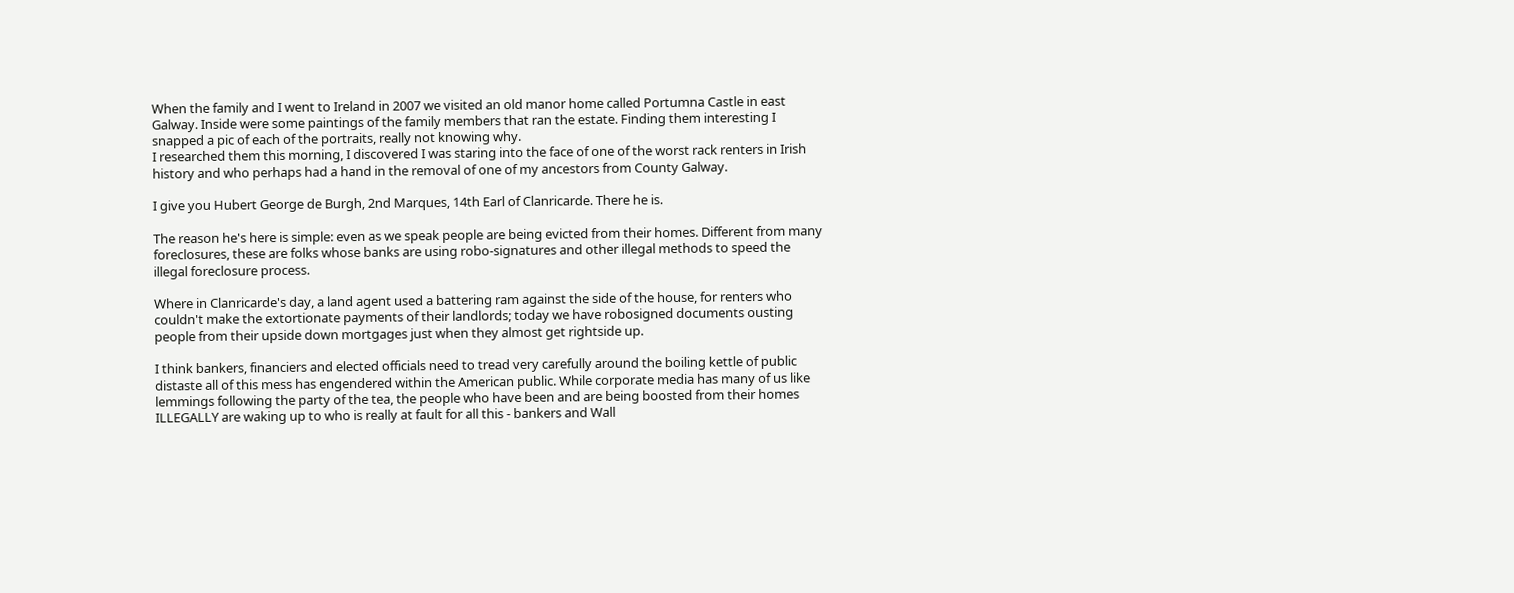When the family and I went to Ireland in 2007 we visited an old manor home called Portumna Castle in east Galway. Inside were some paintings of the family members that ran the estate. Finding them interesting I snapped a pic of each of the portraits, really not knowing why.
I researched them this morning, I discovered I was staring into the face of one of the worst rack renters in Irish history and who perhaps had a hand in the removal of one of my ancestors from County Galway.

I give you Hubert George de Burgh, 2nd Marques, 14th Earl of Clanricarde. There he is.

The reason he's here is simple: even as we speak people are being evicted from their homes. Different from many foreclosures, these are folks whose banks are using robo-signatures and other illegal methods to speed the illegal foreclosure process.

Where in Clanricarde's day, a land agent used a battering ram against the side of the house, for renters who couldn't make the extortionate payments of their landlords; today we have robosigned documents ousting people from their upside down mortgages just when they almost get rightside up.

I think bankers, financiers and elected officials need to tread very carefully around the boiling kettle of public distaste all of this mess has engendered within the American public. While corporate media has many of us like lemmings following the party of the tea, the people who have been and are being boosted from their homes ILLEGALLY are waking up to who is really at fault for all this - bankers and Wall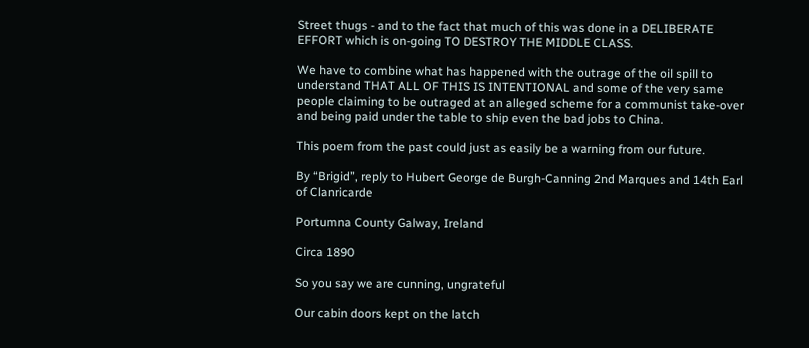Street thugs - and to the fact that much of this was done in a DELIBERATE EFFORT which is on-going TO DESTROY THE MIDDLE CLASS.

We have to combine what has happened with the outrage of the oil spill to understand THAT ALL OF THIS IS INTENTIONAL and some of the very same people claiming to be outraged at an alleged scheme for a communist take-over and being paid under the table to ship even the bad jobs to China.

This poem from the past could just as easily be a warning from our future.

By “Brigid”, reply to Hubert George de Burgh-Canning 2nd Marques and 14th Earl of Clanricarde

Portumna County Galway, Ireland

Circa 1890

So you say we are cunning, ungrateful

Our cabin doors kept on the latch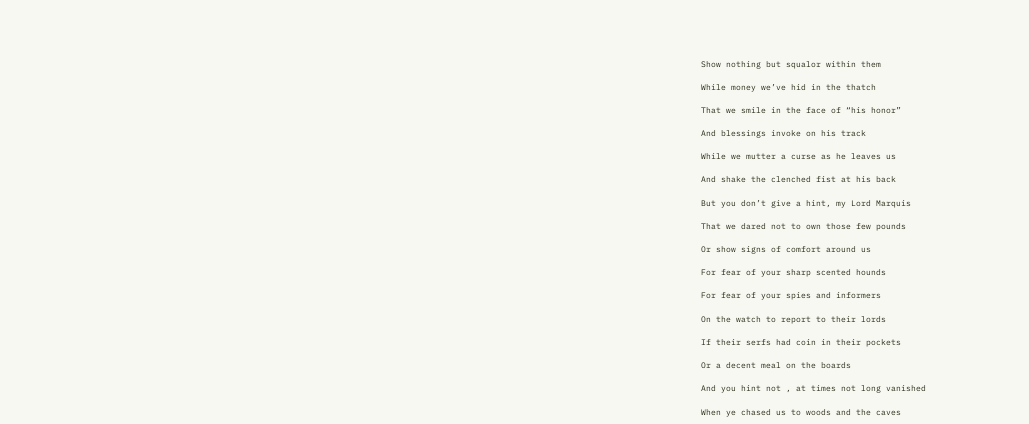Show nothing but squalor within them

While money we’ve hid in the thatch

That we smile in the face of “his honor”

And blessings invoke on his track

While we mutter a curse as he leaves us

And shake the clenched fist at his back

But you don’t give a hint, my Lord Marquis

That we dared not to own those few pounds

Or show signs of comfort around us

For fear of your sharp scented hounds

For fear of your spies and informers

On the watch to report to their lords

If their serfs had coin in their pockets

Or a decent meal on the boards

And you hint not , at times not long vanished

When ye chased us to woods and the caves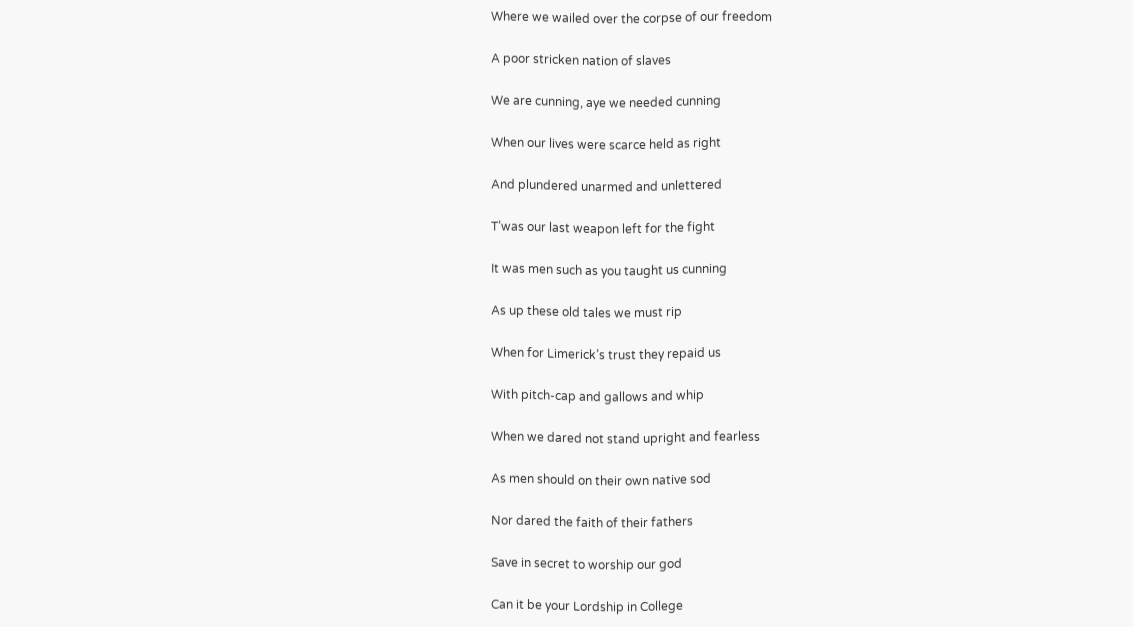Where we wailed over the corpse of our freedom

A poor stricken nation of slaves

We are cunning, aye we needed cunning

When our lives were scarce held as right

And plundered unarmed and unlettered

T’was our last weapon left for the fight

It was men such as you taught us cunning

As up these old tales we must rip

When for Limerick’s trust they repaid us

With pitch-cap and gallows and whip

When we dared not stand upright and fearless

As men should on their own native sod

Nor dared the faith of their fathers

Save in secret to worship our god

Can it be your Lordship in College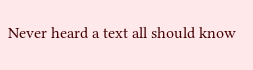Never heard a text all should know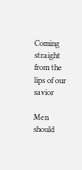Coming straight from the lips of our savior

Men should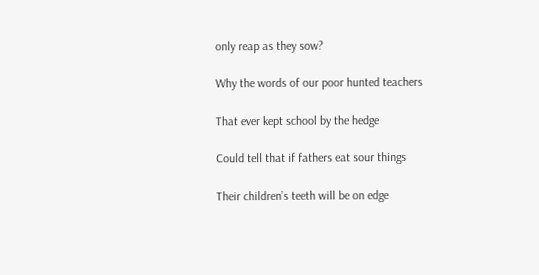only reap as they sow?

Why the words of our poor hunted teachers

That ever kept school by the hedge

Could tell that if fathers eat sour things

Their children’s teeth will be on edge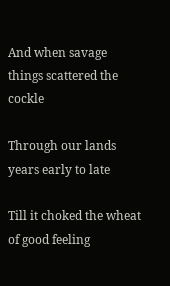And when savage things scattered the cockle

Through our lands years early to late

Till it choked the wheat of good feeling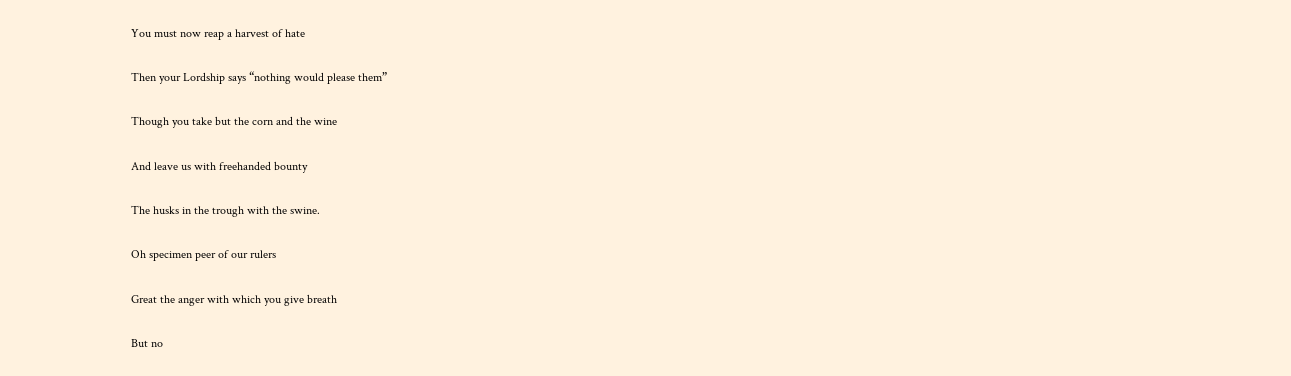You must now reap a harvest of hate

Then your Lordship says “nothing would please them”

Though you take but the corn and the wine

And leave us with freehanded bounty

The husks in the trough with the swine.

Oh specimen peer of our rulers

Great the anger with which you give breath

But no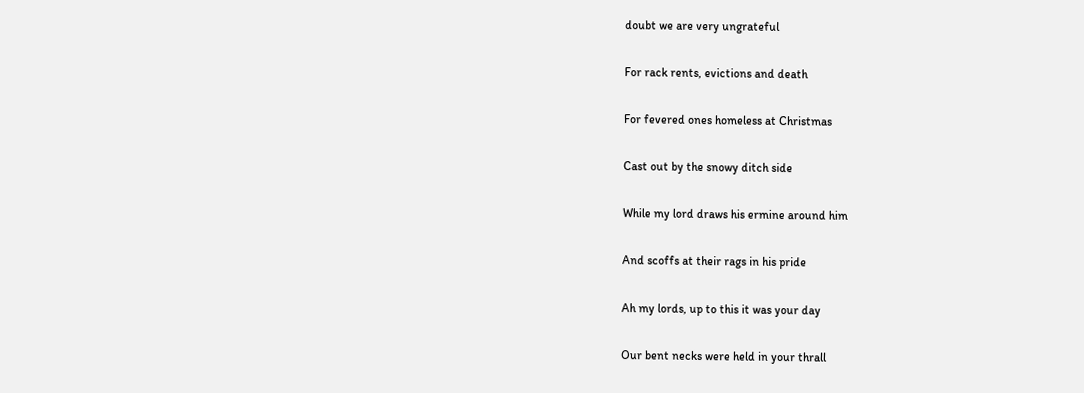doubt we are very ungrateful

For rack rents, evictions and death

For fevered ones homeless at Christmas

Cast out by the snowy ditch side

While my lord draws his ermine around him

And scoffs at their rags in his pride

Ah my lords, up to this it was your day

Our bent necks were held in your thrall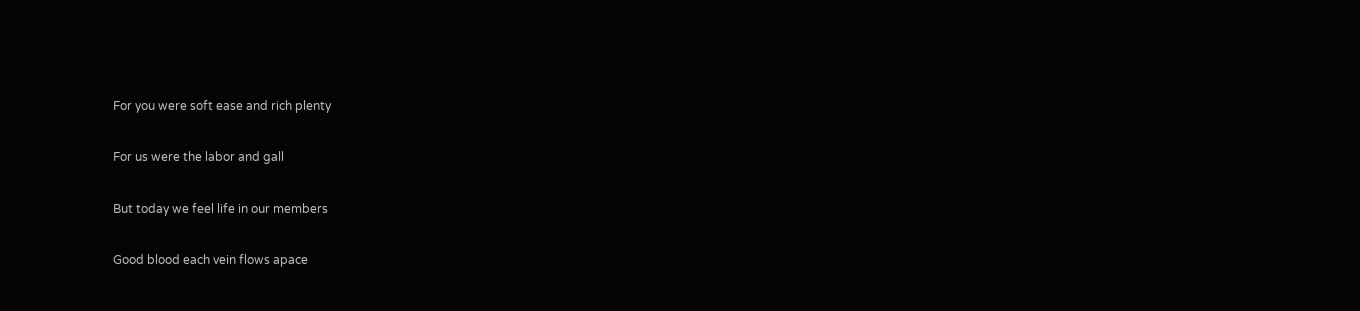For you were soft ease and rich plenty

For us were the labor and gall

But today we feel life in our members

Good blood each vein flows apace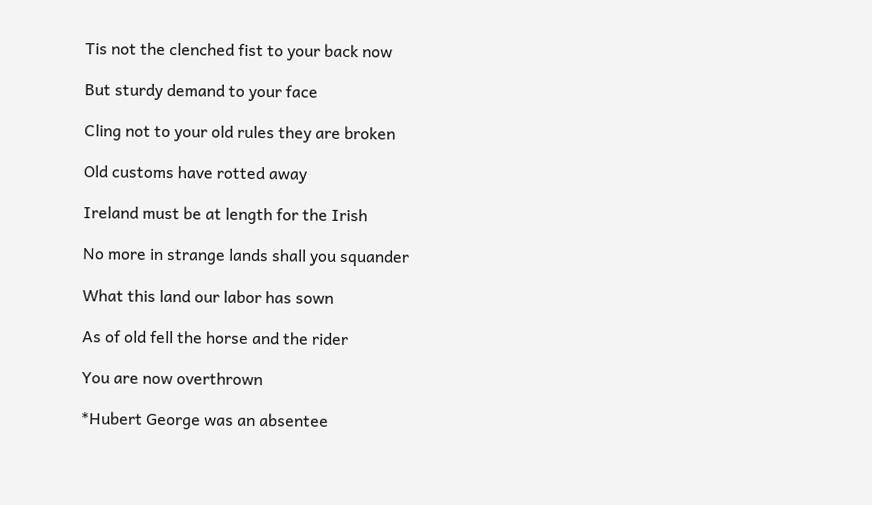Tis not the clenched fist to your back now

But sturdy demand to your face

Cling not to your old rules they are broken

Old customs have rotted away

Ireland must be at length for the Irish

No more in strange lands shall you squander

What this land our labor has sown

As of old fell the horse and the rider

You are now overthrown

*Hubert George was an absentee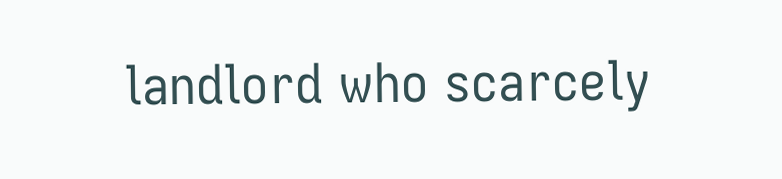landlord who scarcely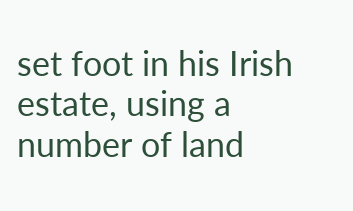set foot in his Irish estate, using a number of land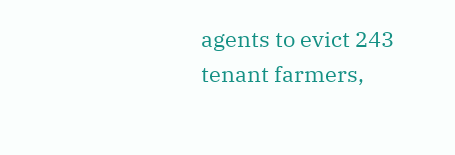agents to evict 243 tenant farmers,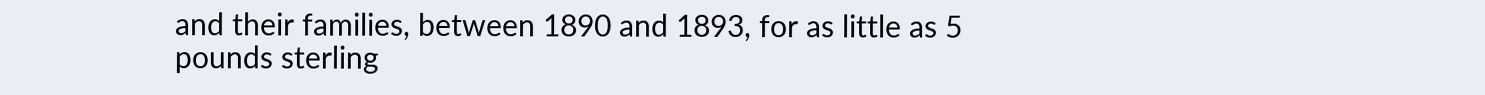and their families, between 1890 and 1893, for as little as 5 pounds sterling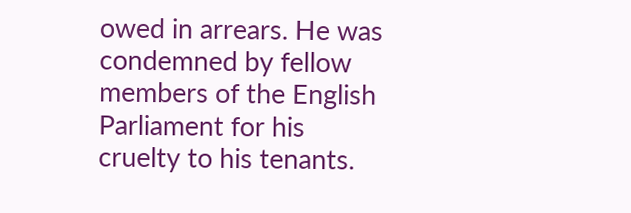owed in arrears. He was condemned by fellow members of the English Parliament for his cruelty to his tenants.